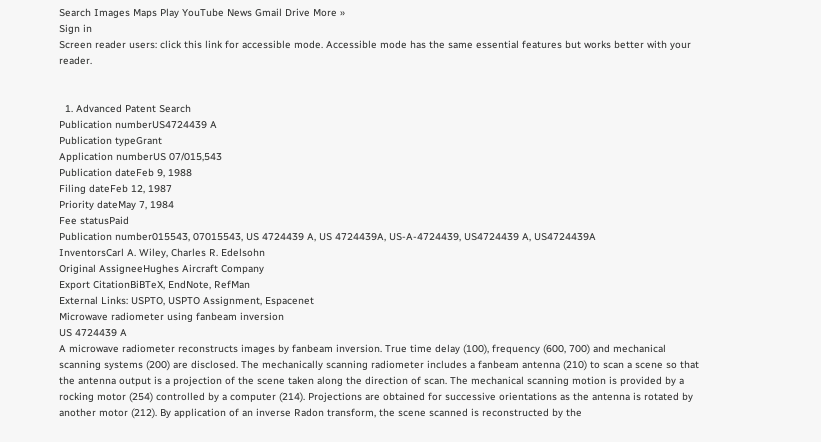Search Images Maps Play YouTube News Gmail Drive More »
Sign in
Screen reader users: click this link for accessible mode. Accessible mode has the same essential features but works better with your reader.


  1. Advanced Patent Search
Publication numberUS4724439 A
Publication typeGrant
Application numberUS 07/015,543
Publication dateFeb 9, 1988
Filing dateFeb 12, 1987
Priority dateMay 7, 1984
Fee statusPaid
Publication number015543, 07015543, US 4724439 A, US 4724439A, US-A-4724439, US4724439 A, US4724439A
InventorsCarl A. Wiley, Charles R. Edelsohn
Original AssigneeHughes Aircraft Company
Export CitationBiBTeX, EndNote, RefMan
External Links: USPTO, USPTO Assignment, Espacenet
Microwave radiometer using fanbeam inversion
US 4724439 A
A microwave radiometer reconstructs images by fanbeam inversion. True time delay (100), frequency (600, 700) and mechanical scanning systems (200) are disclosed. The mechanically scanning radiometer includes a fanbeam antenna (210) to scan a scene so that the antenna output is a projection of the scene taken along the direction of scan. The mechanical scanning motion is provided by a rocking motor (254) controlled by a computer (214). Projections are obtained for successive orientations as the antenna is rotated by another motor (212). By application of an inverse Radon transform, the scene scanned is reconstructed by the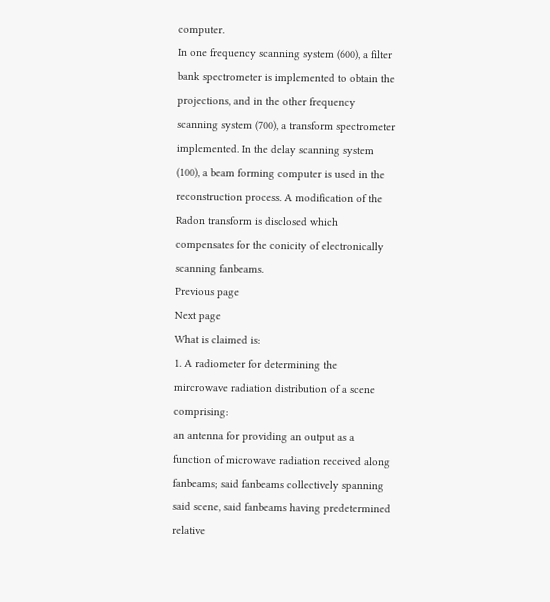computer.
In one frequency scanning system (600), a filter bank spectrometer is implemented to obtain the projections, and in the other frequency scanning system (700), a transform spectrometer implemented. In the delay scanning system (100), a beam forming computer is used in the reconstruction process. A modification of the Radon transform is disclosed which compensates for the conicity of electronically scanning fanbeams.
Previous page
Next page
What is claimed is:
1. A radiometer for determining the mircrowave radiation distribution of a scene comprising:
an antenna for providing an output as a function of microwave radiation received along fanbeams; said fanbeams collectively spanning said scene, said fanbeams having predetermined relative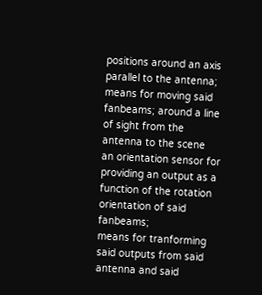positions around an axis parallel to the antenna;
means for moving said fanbeams; around a line of sight from the antenna to the scene
an orientation sensor for providing an output as a function of the rotation orientation of said fanbeams;
means for tranforming said outputs from said antenna and said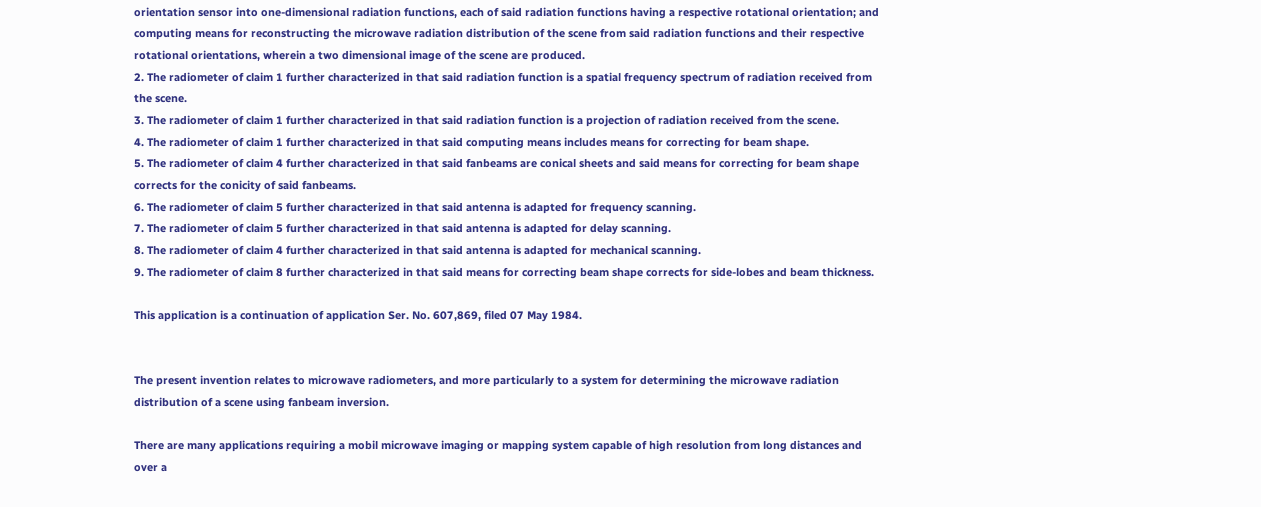orientation sensor into one-dimensional radiation functions, each of said radiation functions having a respective rotational orientation; and
computing means for reconstructing the microwave radiation distribution of the scene from said radiation functions and their respective rotational orientations, wherein a two dimensional image of the scene are produced.
2. The radiometer of claim 1 further characterized in that said radiation function is a spatial frequency spectrum of radiation received from the scene.
3. The radiometer of claim 1 further characterized in that said radiation function is a projection of radiation received from the scene.
4. The radiometer of claim 1 further characterized in that said computing means includes means for correcting for beam shape.
5. The radiometer of claim 4 further characterized in that said fanbeams are conical sheets and said means for correcting for beam shape corrects for the conicity of said fanbeams.
6. The radiometer of claim 5 further characterized in that said antenna is adapted for frequency scanning.
7. The radiometer of claim 5 further characterized in that said antenna is adapted for delay scanning.
8. The radiometer of claim 4 further characterized in that said antenna is adapted for mechanical scanning.
9. The radiometer of claim 8 further characterized in that said means for correcting beam shape corrects for side-lobes and beam thickness.

This application is a continuation of application Ser. No. 607,869, filed 07 May 1984.


The present invention relates to microwave radiometers, and more particularly to a system for determining the microwave radiation distribution of a scene using fanbeam inversion.

There are many applications requiring a mobil microwave imaging or mapping system capable of high resolution from long distances and over a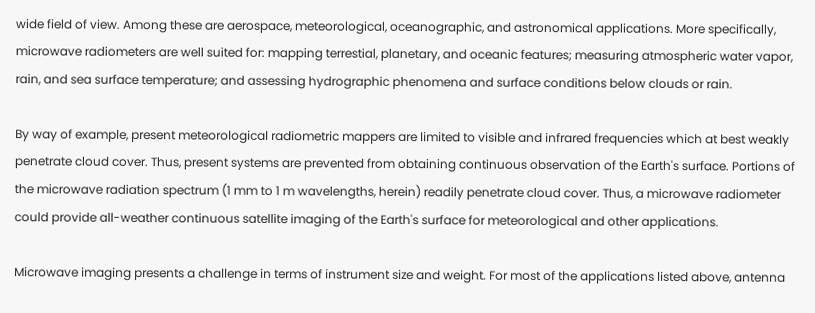wide field of view. Among these are aerospace, meteorological, oceanographic, and astronomical applications. More specifically, microwave radiometers are well suited for: mapping terrestial, planetary, and oceanic features; measuring atmospheric water vapor, rain, and sea surface temperature; and assessing hydrographic phenomena and surface conditions below clouds or rain.

By way of example, present meteorological radiometric mappers are limited to visible and infrared frequencies which at best weakly penetrate cloud cover. Thus, present systems are prevented from obtaining continuous observation of the Earth's surface. Portions of the microwave radiation spectrum (1 mm to 1 m wavelengths, herein) readily penetrate cloud cover. Thus, a microwave radiometer could provide all-weather continuous satellite imaging of the Earth's surface for meteorological and other applications.

Microwave imaging presents a challenge in terms of instrument size and weight. For most of the applications listed above, antenna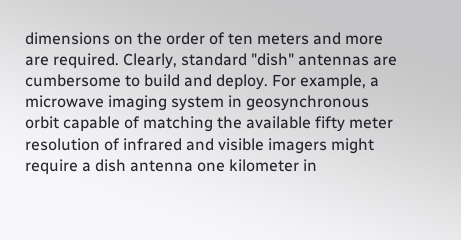dimensions on the order of ten meters and more are required. Clearly, standard "dish" antennas are cumbersome to build and deploy. For example, a microwave imaging system in geosynchronous orbit capable of matching the available fifty meter resolution of infrared and visible imagers might require a dish antenna one kilometer in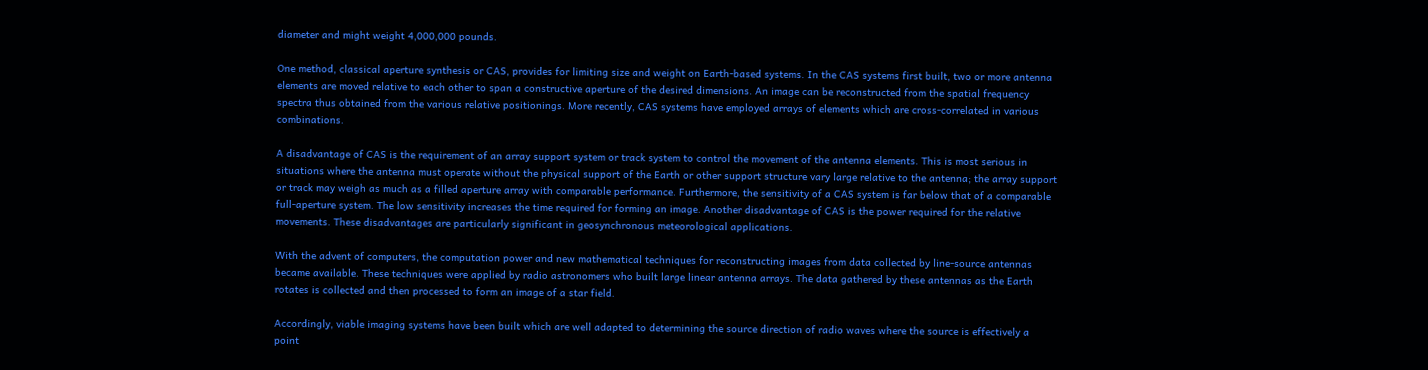diameter and might weight 4,000,000 pounds.

One method, classical aperture synthesis or CAS, provides for limiting size and weight on Earth-based systems. In the CAS systems first built, two or more antenna elements are moved relative to each other to span a constructive aperture of the desired dimensions. An image can be reconstructed from the spatial frequency spectra thus obtained from the various relative positionings. More recently, CAS systems have employed arrays of elements which are cross-correlated in various combinations.

A disadvantage of CAS is the requirement of an array support system or track system to control the movement of the antenna elements. This is most serious in situations where the antenna must operate without the physical support of the Earth or other support structure vary large relative to the antenna; the array support or track may weigh as much as a filled aperture array with comparable performance. Furthermore, the sensitivity of a CAS system is far below that of a comparable full-aperture system. The low sensitivity increases the time required for forming an image. Another disadvantage of CAS is the power required for the relative movements. These disadvantages are particularly significant in geosynchronous meteorological applications.

With the advent of computers, the computation power and new mathematical techniques for reconstructing images from data collected by line-source antennas became available. These techniques were applied by radio astronomers who built large linear antenna arrays. The data gathered by these antennas as the Earth rotates is collected and then processed to form an image of a star field.

Accordingly, viable imaging systems have been built which are well adapted to determining the source direction of radio waves where the source is effectively a point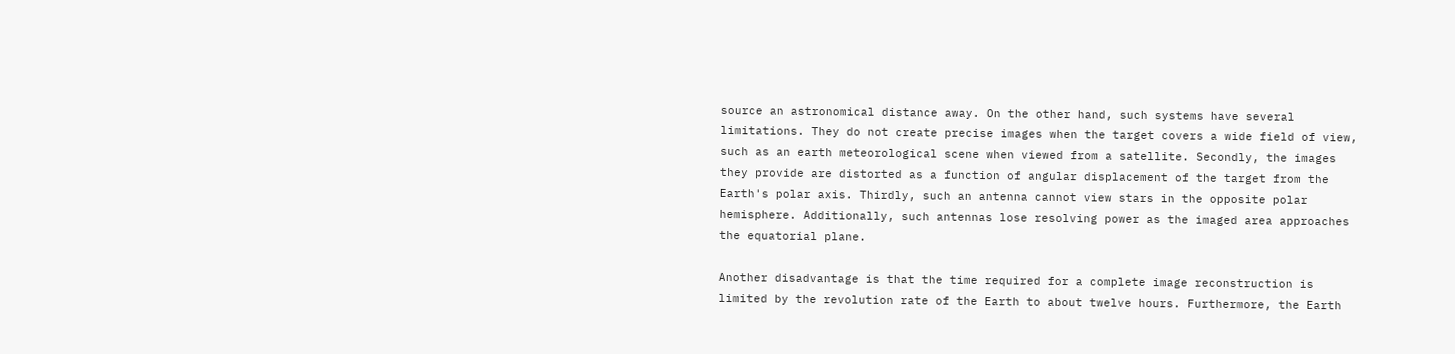source an astronomical distance away. On the other hand, such systems have several limitations. They do not create precise images when the target covers a wide field of view, such as an earth meteorological scene when viewed from a satellite. Secondly, the images they provide are distorted as a function of angular displacement of the target from the Earth's polar axis. Thirdly, such an antenna cannot view stars in the opposite polar hemisphere. Additionally, such antennas lose resolving power as the imaged area approaches the equatorial plane.

Another disadvantage is that the time required for a complete image reconstruction is limited by the revolution rate of the Earth to about twelve hours. Furthermore, the Earth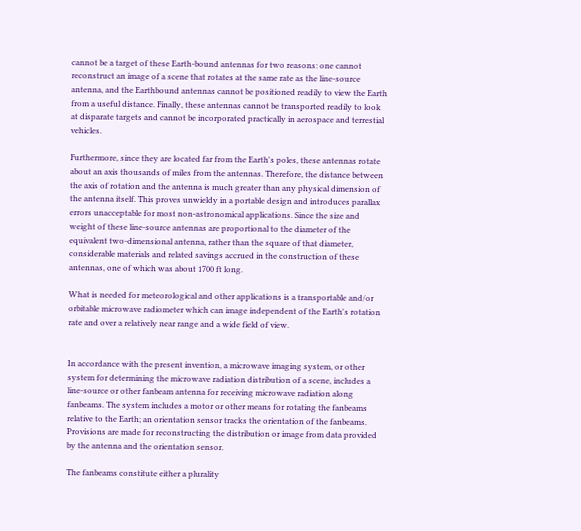cannot be a target of these Earth-bound antennas for two reasons: one cannot reconstruct an image of a scene that rotates at the same rate as the line-source antenna, and the Earthbound antennas cannot be positioned readily to view the Earth from a useful distance. Finally, these antennas cannot be transported readily to look at disparate targets and cannot be incorporated practically in aerospace and terrestial vehicles.

Furthermore, since they are located far from the Earth's poles, these antennas rotate about an axis thousands of miles from the antennas. Therefore, the distance between the axis of rotation and the antenna is much greater than any physical dimension of the antenna itself. This proves unwieldy in a portable design and introduces parallax errors unacceptable for most non-astronomical applications. Since the size and weight of these line-source antennas are proportional to the diameter of the equivalent two-dimensional antenna, rather than the square of that diameter, considerable materials and related savings accrued in the construction of these antennas, one of which was about 1700 ft long.

What is needed for meteorological and other applications is a transportable and/or orbitable microwave radiometer which can image independent of the Earth's rotation rate and over a relatively near range and a wide field of view.


In accordance with the present invention, a microwave imaging system, or other system for determining the microwave radiation distribution of a scene, includes a line-source or other fanbeam antenna for receiving microwave radiation along fanbeams. The system includes a motor or other means for rotating the fanbeams relative to the Earth; an orientation sensor tracks the orientation of the fanbeams. Provisions are made for reconstructing the distribution or image from data provided by the antenna and the orientation sensor.

The fanbeams constitute either a plurality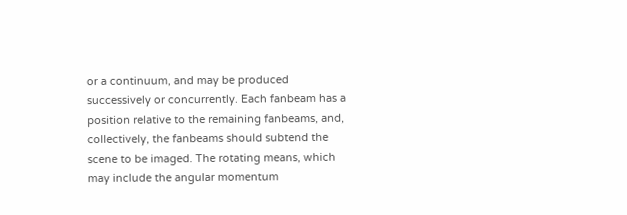or a continuum, and may be produced successively or concurrently. Each fanbeam has a position relative to the remaining fanbeams, and, collectively, the fanbeams should subtend the scene to be imaged. The rotating means, which may include the angular momentum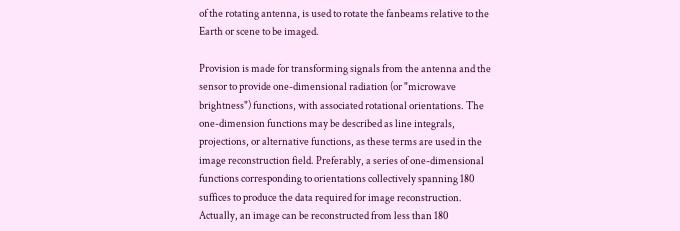of the rotating antenna, is used to rotate the fanbeams relative to the Earth or scene to be imaged.

Provision is made for transforming signals from the antenna and the sensor to provide one-dimensional radiation (or "microwave brightness") functions, with associated rotational orientations. The one-dimension functions may be described as line integrals, projections, or alternative functions, as these terms are used in the image reconstruction field. Preferably, a series of one-dimensional functions corresponding to orientations collectively spanning 180 suffices to produce the data required for image reconstruction. Actually, an image can be reconstructed from less than 180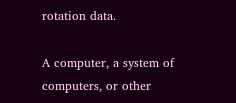rotation data.

A computer, a system of computers, or other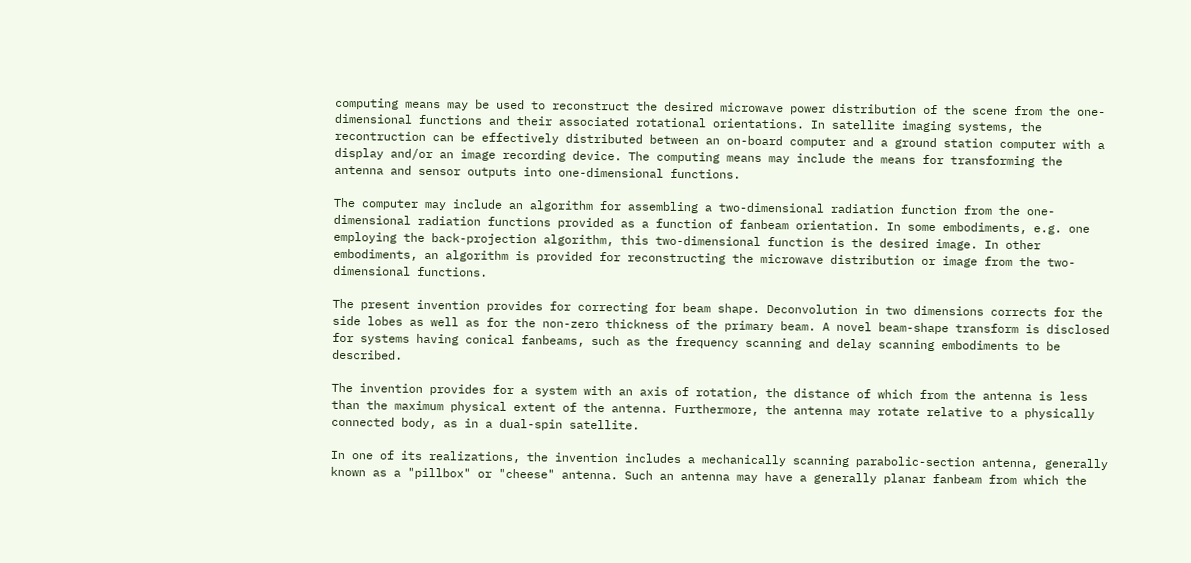computing means may be used to reconstruct the desired microwave power distribution of the scene from the one-dimensional functions and their associated rotational orientations. In satellite imaging systems, the recontruction can be effectively distributed between an on-board computer and a ground station computer with a display and/or an image recording device. The computing means may include the means for transforming the antenna and sensor outputs into one-dimensional functions.

The computer may include an algorithm for assembling a two-dimensional radiation function from the one-dimensional radiation functions provided as a function of fanbeam orientation. In some embodiments, e.g. one employing the back-projection algorithm, this two-dimensional function is the desired image. In other embodiments, an algorithm is provided for reconstructing the microwave distribution or image from the two-dimensional functions.

The present invention provides for correcting for beam shape. Deconvolution in two dimensions corrects for the side lobes as well as for the non-zero thickness of the primary beam. A novel beam-shape transform is disclosed for systems having conical fanbeams, such as the frequency scanning and delay scanning embodiments to be described.

The invention provides for a system with an axis of rotation, the distance of which from the antenna is less than the maximum physical extent of the antenna. Furthermore, the antenna may rotate relative to a physically connected body, as in a dual-spin satellite.

In one of its realizations, the invention includes a mechanically scanning parabolic-section antenna, generally known as a "pillbox" or "cheese" antenna. Such an antenna may have a generally planar fanbeam from which the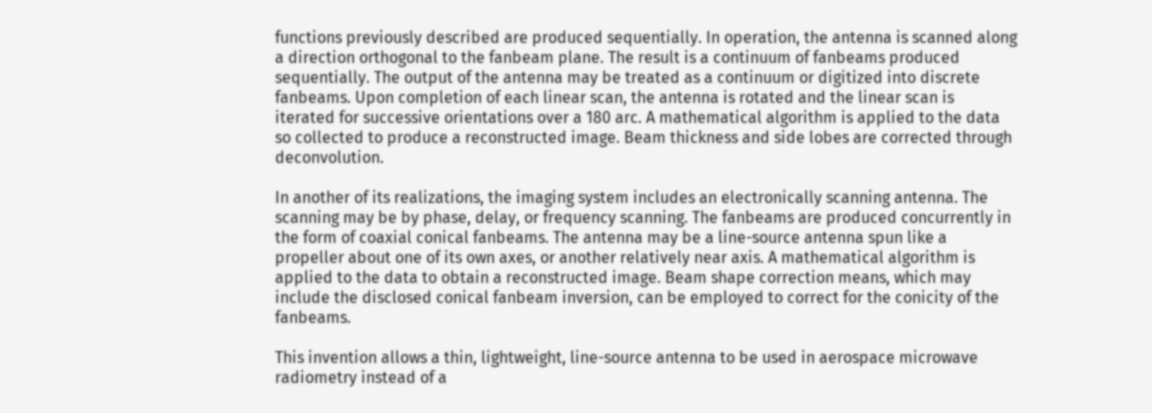functions previously described are produced sequentially. In operation, the antenna is scanned along a direction orthogonal to the fanbeam plane. The result is a continuum of fanbeams produced sequentially. The output of the antenna may be treated as a continuum or digitized into discrete fanbeams. Upon completion of each linear scan, the antenna is rotated and the linear scan is iterated for successive orientations over a 180 arc. A mathematical algorithm is applied to the data so collected to produce a reconstructed image. Beam thickness and side lobes are corrected through deconvolution.

In another of its realizations, the imaging system includes an electronically scanning antenna. The scanning may be by phase, delay, or frequency scanning. The fanbeams are produced concurrently in the form of coaxial conical fanbeams. The antenna may be a line-source antenna spun like a propeller about one of its own axes, or another relatively near axis. A mathematical algorithm is applied to the data to obtain a reconstructed image. Beam shape correction means, which may include the disclosed conical fanbeam inversion, can be employed to correct for the conicity of the fanbeams.

This invention allows a thin, lightweight, line-source antenna to be used in aerospace microwave radiometry instead of a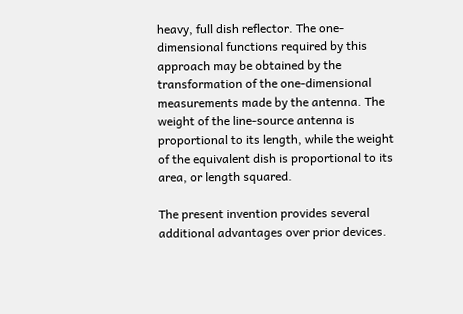heavy, full dish reflector. The one-dimensional functions required by this approach may be obtained by the transformation of the one-dimensional measurements made by the antenna. The weight of the line-source antenna is proportional to its length, while the weight of the equivalent dish is proportional to its area, or length squared.

The present invention provides several additional advantages over prior devices.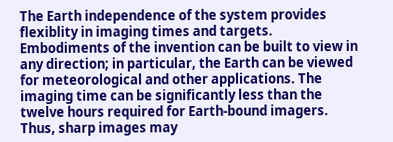The Earth independence of the system provides flexiblity in imaging times and targets. Embodiments of the invention can be built to view in any direction; in particular, the Earth can be viewed for meteorological and other applications. The imaging time can be significantly less than the twelve hours required for Earth-bound imagers. Thus, sharp images may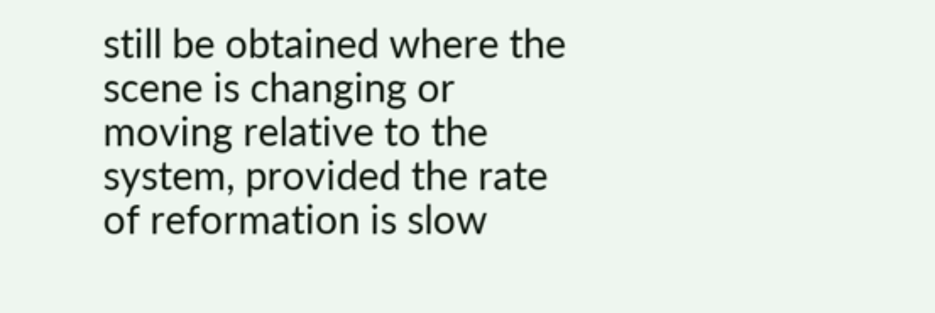still be obtained where the scene is changing or moving relative to the system, provided the rate of reformation is slow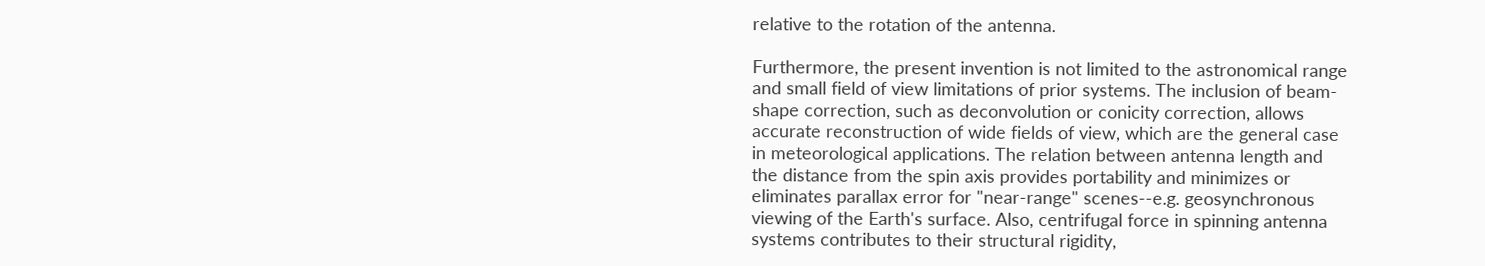relative to the rotation of the antenna.

Furthermore, the present invention is not limited to the astronomical range and small field of view limitations of prior systems. The inclusion of beam-shape correction, such as deconvolution or conicity correction, allows accurate reconstruction of wide fields of view, which are the general case in meteorological applications. The relation between antenna length and the distance from the spin axis provides portability and minimizes or eliminates parallax error for "near-range" scenes--e.g. geosynchronous viewing of the Earth's surface. Also, centrifugal force in spinning antenna systems contributes to their structural rigidity,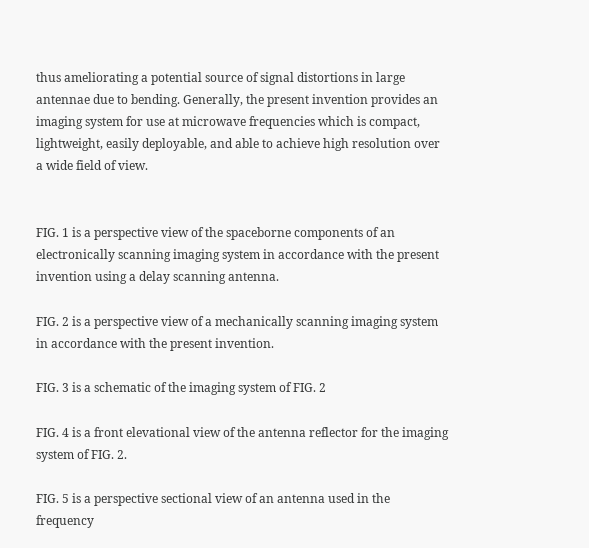thus ameliorating a potential source of signal distortions in large antennae due to bending. Generally, the present invention provides an imaging system for use at microwave frequencies which is compact, lightweight, easily deployable, and able to achieve high resolution over a wide field of view.


FIG. 1 is a perspective view of the spaceborne components of an electronically scanning imaging system in accordance with the present invention using a delay scanning antenna.

FIG. 2 is a perspective view of a mechanically scanning imaging system in accordance with the present invention.

FIG. 3 is a schematic of the imaging system of FIG. 2

FIG. 4 is a front elevational view of the antenna reflector for the imaging system of FIG. 2.

FIG. 5 is a perspective sectional view of an antenna used in the frequency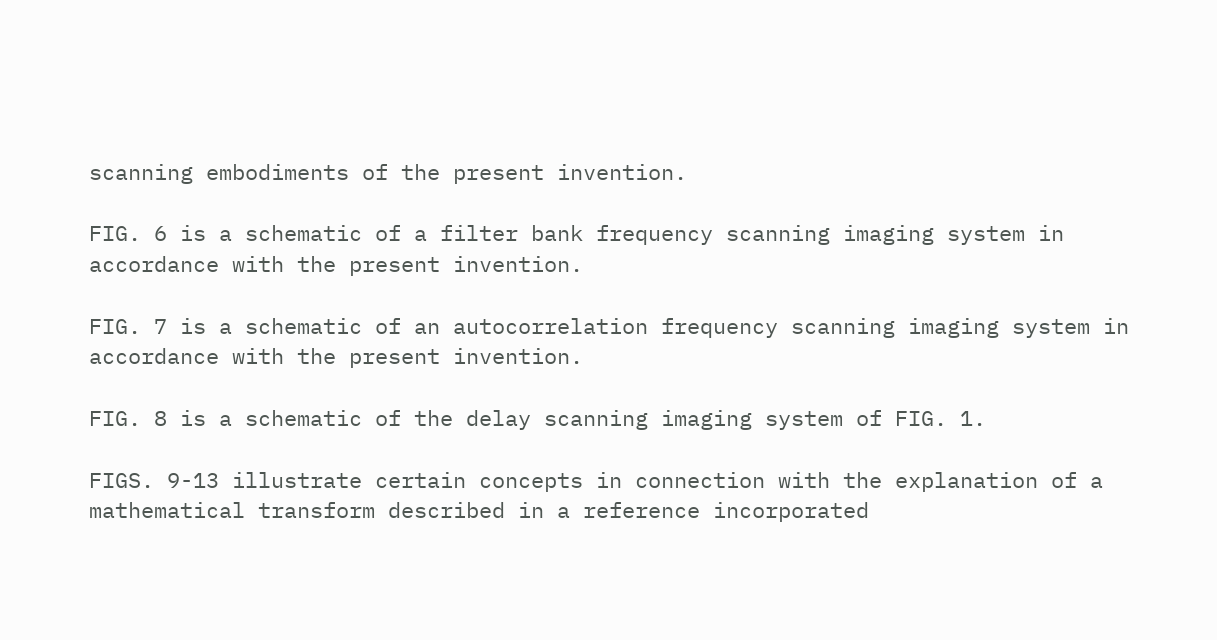scanning embodiments of the present invention.

FIG. 6 is a schematic of a filter bank frequency scanning imaging system in accordance with the present invention.

FIG. 7 is a schematic of an autocorrelation frequency scanning imaging system in accordance with the present invention.

FIG. 8 is a schematic of the delay scanning imaging system of FIG. 1.

FIGS. 9-13 illustrate certain concepts in connection with the explanation of a mathematical transform described in a reference incorporated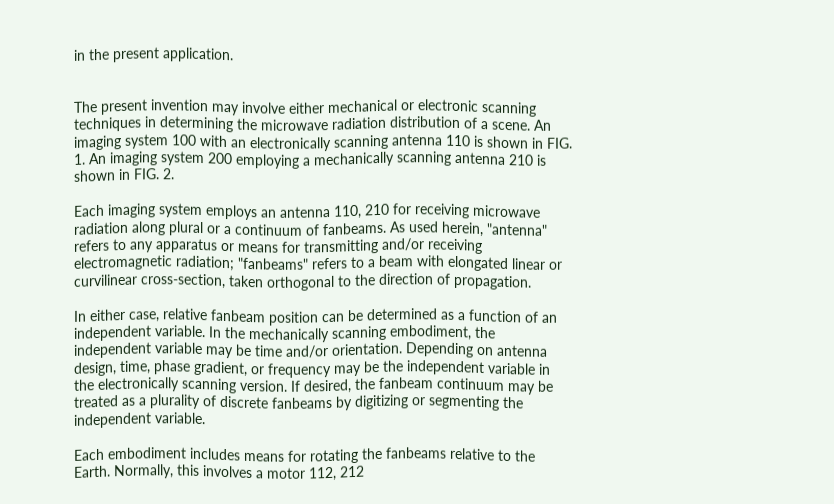in the present application.


The present invention may involve either mechanical or electronic scanning techniques in determining the microwave radiation distribution of a scene. An imaging system 100 with an electronically scanning antenna 110 is shown in FIG. 1. An imaging system 200 employing a mechanically scanning antenna 210 is shown in FIG. 2.

Each imaging system employs an antenna 110, 210 for receiving microwave radiation along plural or a continuum of fanbeams. As used herein, "antenna" refers to any apparatus or means for transmitting and/or receiving electromagnetic radiation; "fanbeams" refers to a beam with elongated linear or curvilinear cross-section, taken orthogonal to the direction of propagation.

In either case, relative fanbeam position can be determined as a function of an independent variable. In the mechanically scanning embodiment, the independent variable may be time and/or orientation. Depending on antenna design, time, phase gradient, or frequency may be the independent variable in the electronically scanning version. If desired, the fanbeam continuum may be treated as a plurality of discrete fanbeams by digitizing or segmenting the independent variable.

Each embodiment includes means for rotating the fanbeams relative to the Earth. Normally, this involves a motor 112, 212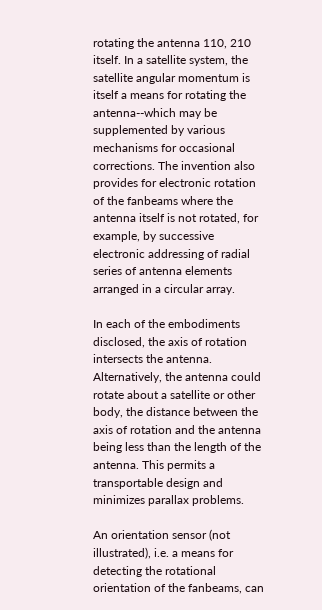rotating the antenna 110, 210 itself. In a satellite system, the satellite angular momentum is itself a means for rotating the antenna--which may be supplemented by various mechanisms for occasional corrections. The invention also provides for electronic rotation of the fanbeams where the antenna itself is not rotated, for example, by successive electronic addressing of radial series of antenna elements arranged in a circular array.

In each of the embodiments disclosed, the axis of rotation intersects the antenna. Alternatively, the antenna could rotate about a satellite or other body, the distance between the axis of rotation and the antenna being less than the length of the antenna. This permits a transportable design and minimizes parallax problems.

An orientation sensor (not illustrated), i.e. a means for detecting the rotational orientation of the fanbeams, can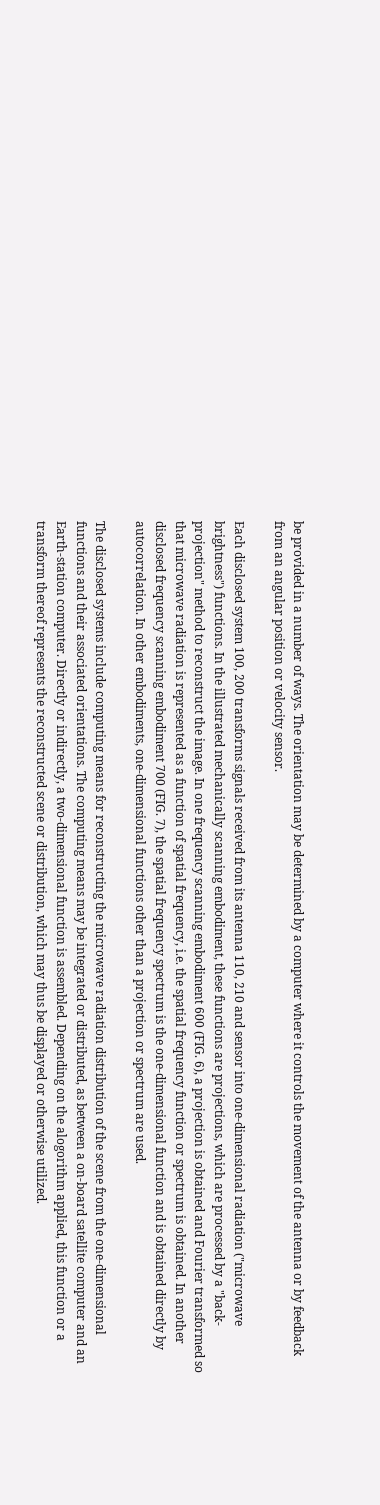be provided in a number of ways. The orientation may be determined by a computer where it controls the movement of the antenna or by feedback from an angular position or velocity sensor.

Each disclosed system 100, 200 transforms signals received from its antenna 110, 210 and sensor into one-dimensional radiation ("microwave brightness") functions. In the illustrated mechanically scanning embodiment, these functions are projections, which are processed by a "back-projection" method to reconstruct the image. In one frequency scanning embodiment 600 (FIG. 6), a projection is obtained and Fourier transformed so that microwave radiation is represented as a function of spatial frequency, i.e. the spatial frequency function or spectrum is obtained. In another disclosed frequency scanning embodiment 700 (FIG. 7), the spatial frequency spectrum is the one-dimensional function and is obtained directly by autocorrelation. In other embodiments, one-dimensional functions other than a projection or spectrum are used.

The disclosed systems include computing means for reconstructing the microwave radiation distribution of the scene from the one-dimensional functions and their associated orientations. The computing means may be integrated or distributed, as between a on-board satellite computer and an Earth-station computer. Directly or indirectly, a two-dimensional function is assembled. Depending on the alogorithm applied, this function or a transform thereof represents the reconstructed scene or distribution, which may thus be displayed or otherwise utilized.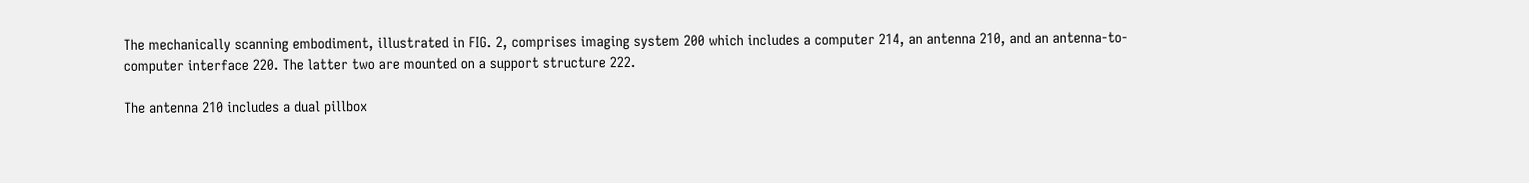The mechanically scanning embodiment, illustrated in FIG. 2, comprises imaging system 200 which includes a computer 214, an antenna 210, and an antenna-to-computer interface 220. The latter two are mounted on a support structure 222.

The antenna 210 includes a dual pillbox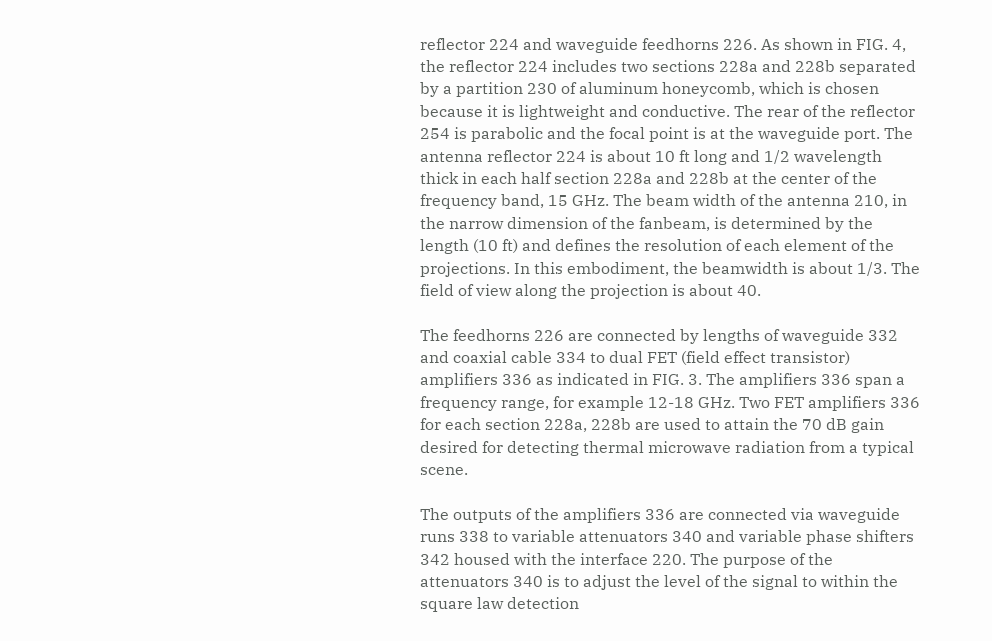reflector 224 and waveguide feedhorns 226. As shown in FIG. 4, the reflector 224 includes two sections 228a and 228b separated by a partition 230 of aluminum honeycomb, which is chosen because it is lightweight and conductive. The rear of the reflector 254 is parabolic and the focal point is at the waveguide port. The antenna reflector 224 is about 10 ft long and 1/2 wavelength thick in each half section 228a and 228b at the center of the frequency band, 15 GHz. The beam width of the antenna 210, in the narrow dimension of the fanbeam, is determined by the length (10 ft) and defines the resolution of each element of the projections. In this embodiment, the beamwidth is about 1/3. The field of view along the projection is about 40.

The feedhorns 226 are connected by lengths of waveguide 332 and coaxial cable 334 to dual FET (field effect transistor) amplifiers 336 as indicated in FIG. 3. The amplifiers 336 span a frequency range, for example 12-18 GHz. Two FET amplifiers 336 for each section 228a, 228b are used to attain the 70 dB gain desired for detecting thermal microwave radiation from a typical scene.

The outputs of the amplifiers 336 are connected via waveguide runs 338 to variable attenuators 340 and variable phase shifters 342 housed with the interface 220. The purpose of the attenuators 340 is to adjust the level of the signal to within the square law detection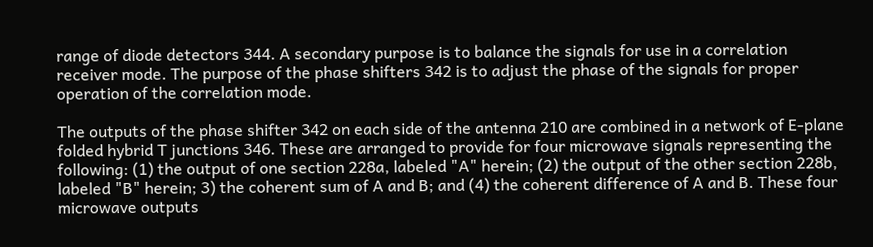range of diode detectors 344. A secondary purpose is to balance the signals for use in a correlation receiver mode. The purpose of the phase shifters 342 is to adjust the phase of the signals for proper operation of the correlation mode.

The outputs of the phase shifter 342 on each side of the antenna 210 are combined in a network of E-plane folded hybrid T junctions 346. These are arranged to provide for four microwave signals representing the following: (1) the output of one section 228a, labeled "A" herein; (2) the output of the other section 228b, labeled "B" herein; 3) the coherent sum of A and B; and (4) the coherent difference of A and B. These four microwave outputs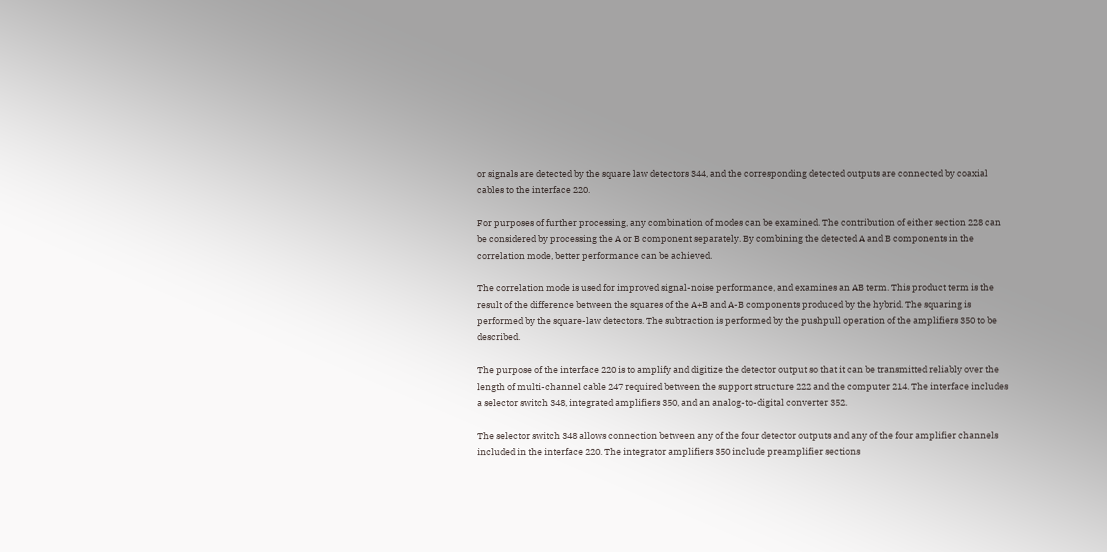or signals are detected by the square law detectors 344, and the corresponding detected outputs are connected by coaxial cables to the interface 220.

For purposes of further processing, any combination of modes can be examined. The contribution of either section 228 can be considered by processing the A or B component separately. By combining the detected A and B components in the correlation mode, better performance can be achieved.

The correlation mode is used for improved signal-noise performance, and examines an AB term. This product term is the result of the difference between the squares of the A+B and A-B components produced by the hybrid. The squaring is performed by the square-law detectors. The subtraction is performed by the pushpull operation of the amplifiers 350 to be described.

The purpose of the interface 220 is to amplify and digitize the detector output so that it can be transmitted reliably over the length of multi-channel cable 247 required between the support structure 222 and the computer 214. The interface includes a selector switch 348, integrated amplifiers 350, and an analog-to-digital converter 352.

The selector switch 348 allows connection between any of the four detector outputs and any of the four amplifier channels included in the interface 220. The integrator amplifiers 350 include preamplifier sections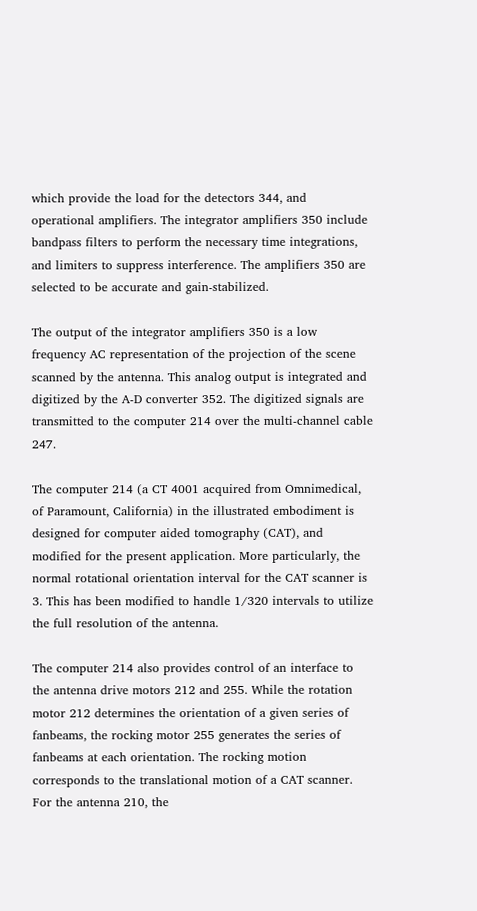which provide the load for the detectors 344, and operational amplifiers. The integrator amplifiers 350 include bandpass filters to perform the necessary time integrations, and limiters to suppress interference. The amplifiers 350 are selected to be accurate and gain-stabilized.

The output of the integrator amplifiers 350 is a low frequency AC representation of the projection of the scene scanned by the antenna. This analog output is integrated and digitized by the A-D converter 352. The digitized signals are transmitted to the computer 214 over the multi-channel cable 247.

The computer 214 (a CT 4001 acquired from Omnimedical, of Paramount, California) in the illustrated embodiment is designed for computer aided tomography (CAT), and modified for the present application. More particularly, the normal rotational orientation interval for the CAT scanner is 3. This has been modified to handle 1/320 intervals to utilize the full resolution of the antenna.

The computer 214 also provides control of an interface to the antenna drive motors 212 and 255. While the rotation motor 212 determines the orientation of a given series of fanbeams, the rocking motor 255 generates the series of fanbeams at each orientation. The rocking motion corresponds to the translational motion of a CAT scanner. For the antenna 210, the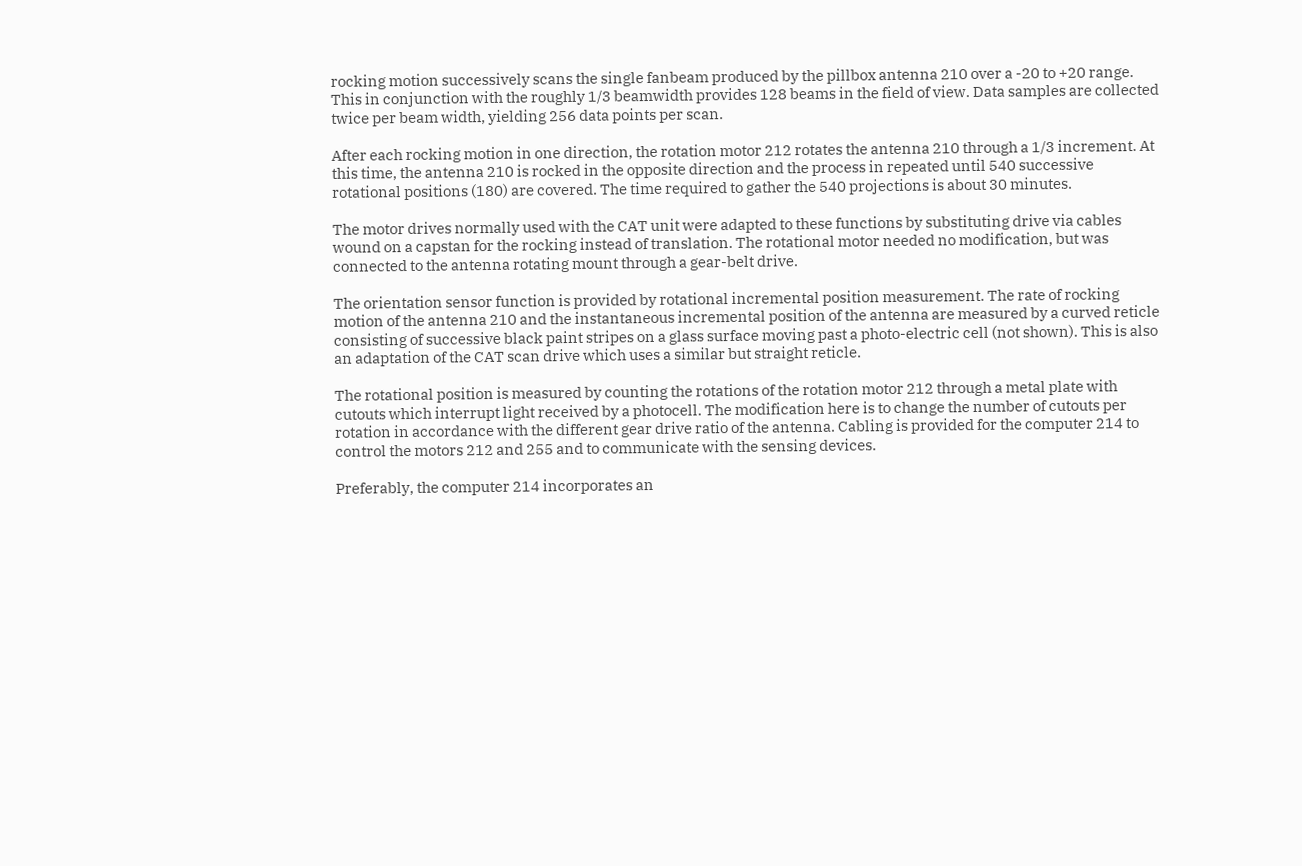rocking motion successively scans the single fanbeam produced by the pillbox antenna 210 over a -20 to +20 range. This in conjunction with the roughly 1/3 beamwidth provides 128 beams in the field of view. Data samples are collected twice per beam width, yielding 256 data points per scan.

After each rocking motion in one direction, the rotation motor 212 rotates the antenna 210 through a 1/3 increment. At this time, the antenna 210 is rocked in the opposite direction and the process in repeated until 540 successive rotational positions (180) are covered. The time required to gather the 540 projections is about 30 minutes.

The motor drives normally used with the CAT unit were adapted to these functions by substituting drive via cables wound on a capstan for the rocking instead of translation. The rotational motor needed no modification, but was connected to the antenna rotating mount through a gear-belt drive.

The orientation sensor function is provided by rotational incremental position measurement. The rate of rocking motion of the antenna 210 and the instantaneous incremental position of the antenna are measured by a curved reticle consisting of successive black paint stripes on a glass surface moving past a photo-electric cell (not shown). This is also an adaptation of the CAT scan drive which uses a similar but straight reticle.

The rotational position is measured by counting the rotations of the rotation motor 212 through a metal plate with cutouts which interrupt light received by a photocell. The modification here is to change the number of cutouts per rotation in accordance with the different gear drive ratio of the antenna. Cabling is provided for the computer 214 to control the motors 212 and 255 and to communicate with the sensing devices.

Preferably, the computer 214 incorporates an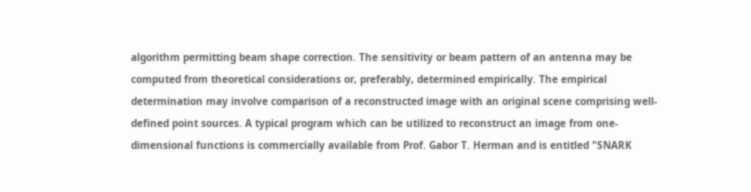algorithm permitting beam shape correction. The sensitivity or beam pattern of an antenna may be computed from theoretical considerations or, preferably, determined empirically. The empirical determination may involve comparison of a reconstructed image with an original scene comprising well-defined point sources. A typical program which can be utilized to reconstruct an image from one-dimensional functions is commercially available from Prof. Gabor T. Herman and is entitled "SNARK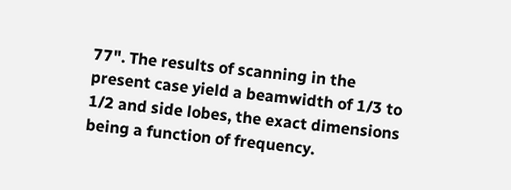77". The results of scanning in the present case yield a beamwidth of 1/3 to 1/2 and side lobes, the exact dimensions being a function of frequency.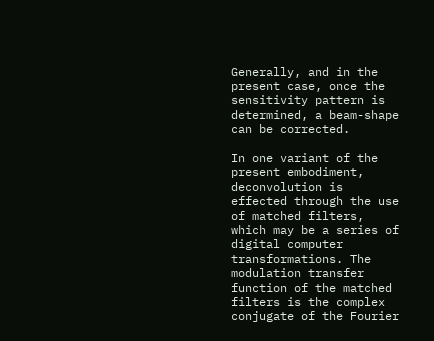Generally, and in the present case, once the sensitivity pattern is determined, a beam-shape can be corrected.

In one variant of the present embodiment, deconvolution is effected through the use of matched filters, which may be a series of digital computer transformations. The modulation transfer function of the matched filters is the complex conjugate of the Fourier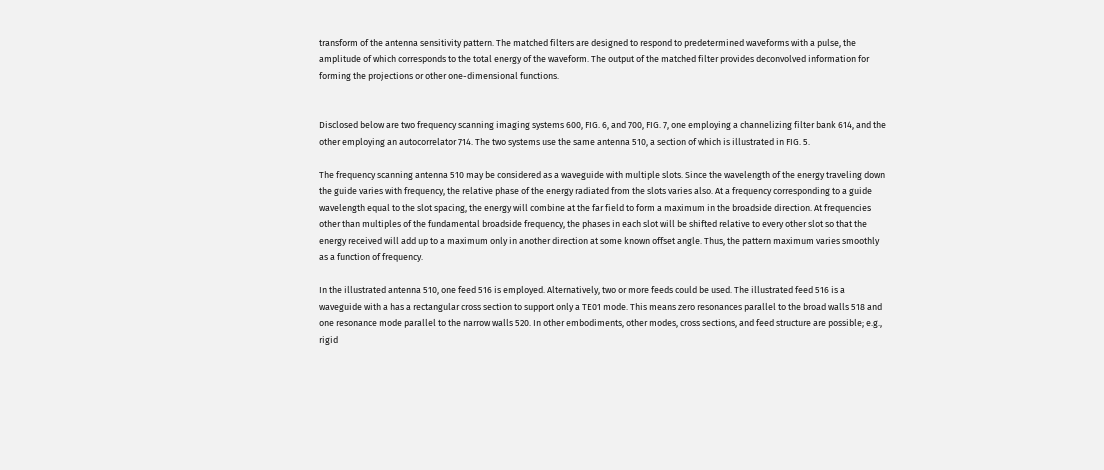transform of the antenna sensitivity pattern. The matched filters are designed to respond to predetermined waveforms with a pulse, the amplitude of which corresponds to the total energy of the waveform. The output of the matched filter provides deconvolved information for forming the projections or other one-dimensional functions.


Disclosed below are two frequency scanning imaging systems 600, FIG. 6, and 700, FIG. 7, one employing a channelizing filter bank 614, and the other employing an autocorrelator 714. The two systems use the same antenna 510, a section of which is illustrated in FIG. 5.

The frequency scanning antenna 510 may be considered as a waveguide with multiple slots. Since the wavelength of the energy traveling down the guide varies with frequency, the relative phase of the energy radiated from the slots varies also. At a frequency corresponding to a guide wavelength equal to the slot spacing, the energy will combine at the far field to form a maximum in the broadside direction. At frequencies other than multiples of the fundamental broadside frequency, the phases in each slot will be shifted relative to every other slot so that the energy received will add up to a maximum only in another direction at some known offset angle. Thus, the pattern maximum varies smoothly as a function of frequency.

In the illustrated antenna 510, one feed 516 is employed. Alternatively, two or more feeds could be used. The illustrated feed 516 is a waveguide with a has a rectangular cross section to support only a TE01 mode. This means zero resonances parallel to the broad walls 518 and one resonance mode parallel to the narrow walls 520. In other embodiments, other modes, cross sections, and feed structure are possible; e.g., rigid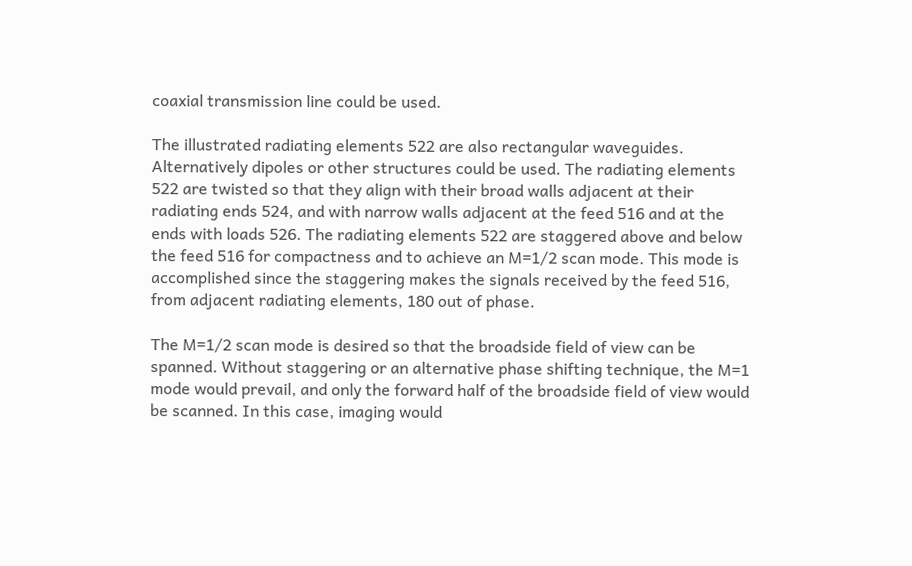coaxial transmission line could be used.

The illustrated radiating elements 522 are also rectangular waveguides. Alternatively dipoles or other structures could be used. The radiating elements 522 are twisted so that they align with their broad walls adjacent at their radiating ends 524, and with narrow walls adjacent at the feed 516 and at the ends with loads 526. The radiating elements 522 are staggered above and below the feed 516 for compactness and to achieve an M=1/2 scan mode. This mode is accomplished since the staggering makes the signals received by the feed 516, from adjacent radiating elements, 180 out of phase.

The M=1/2 scan mode is desired so that the broadside field of view can be spanned. Without staggering or an alternative phase shifting technique, the M=1 mode would prevail, and only the forward half of the broadside field of view would be scanned. In this case, imaging would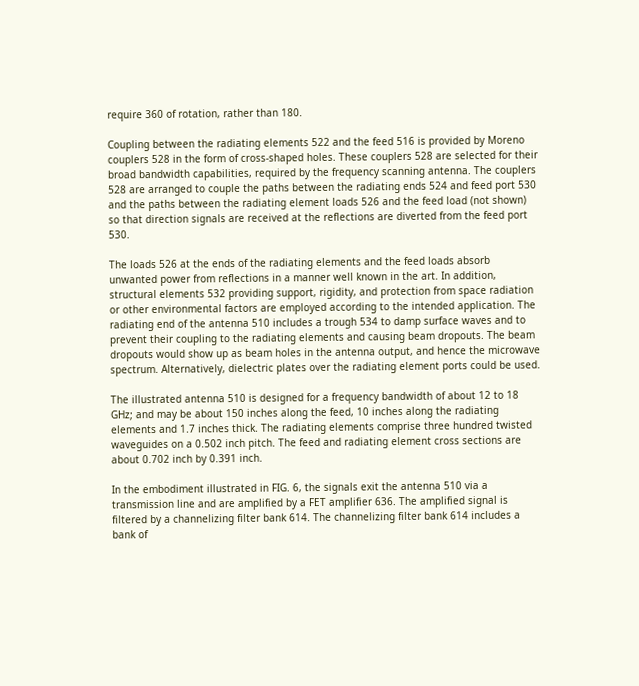require 360 of rotation, rather than 180.

Coupling between the radiating elements 522 and the feed 516 is provided by Moreno couplers 528 in the form of cross-shaped holes. These couplers 528 are selected for their broad bandwidth capabilities, required by the frequency scanning antenna. The couplers 528 are arranged to couple the paths between the radiating ends 524 and feed port 530 and the paths between the radiating element loads 526 and the feed load (not shown) so that direction signals are received at the reflections are diverted from the feed port 530.

The loads 526 at the ends of the radiating elements and the feed loads absorb unwanted power from reflections in a manner well known in the art. In addition, structural elements 532 providing support, rigidity, and protection from space radiation or other environmental factors are employed according to the intended application. The radiating end of the antenna 510 includes a trough 534 to damp surface waves and to prevent their coupling to the radiating elements and causing beam dropouts. The beam dropouts would show up as beam holes in the antenna output, and hence the microwave spectrum. Alternatively, dielectric plates over the radiating element ports could be used.

The illustrated antenna 510 is designed for a frequency bandwidth of about 12 to 18 GHz; and may be about 150 inches along the feed, 10 inches along the radiating elements and 1.7 inches thick. The radiating elements comprise three hundred twisted waveguides on a 0.502 inch pitch. The feed and radiating element cross sections are about 0.702 inch by 0.391 inch.

In the embodiment illustrated in FIG. 6, the signals exit the antenna 510 via a transmission line and are amplified by a FET amplifier 636. The amplified signal is filtered by a channelizing filter bank 614. The channelizing filter bank 614 includes a bank of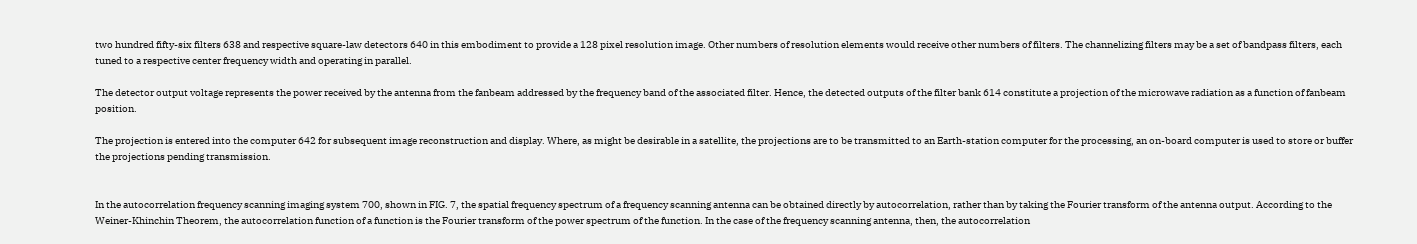two hundred fifty-six filters 638 and respective square-law detectors 640 in this embodiment to provide a 128 pixel resolution image. Other numbers of resolution elements would receive other numbers of filters. The channelizing filters may be a set of bandpass filters, each tuned to a respective center frequency width and operating in parallel.

The detector output voltage represents the power received by the antenna from the fanbeam addressed by the frequency band of the associated filter. Hence, the detected outputs of the filter bank 614 constitute a projection of the microwave radiation as a function of fanbeam position.

The projection is entered into the computer 642 for subsequent image reconstruction and display. Where, as might be desirable in a satellite, the projections are to be transmitted to an Earth-station computer for the processing, an on-board computer is used to store or buffer the projections pending transmission.


In the autocorrelation frequency scanning imaging system 700, shown in FIG. 7, the spatial frequency spectrum of a frequency scanning antenna can be obtained directly by autocorrelation, rather than by taking the Fourier transform of the antenna output. According to the Weiner-Khinchin Theorem, the autocorrelation function of a function is the Fourier transform of the power spectrum of the function. In the case of the frequency scanning antenna, then, the autocorrelation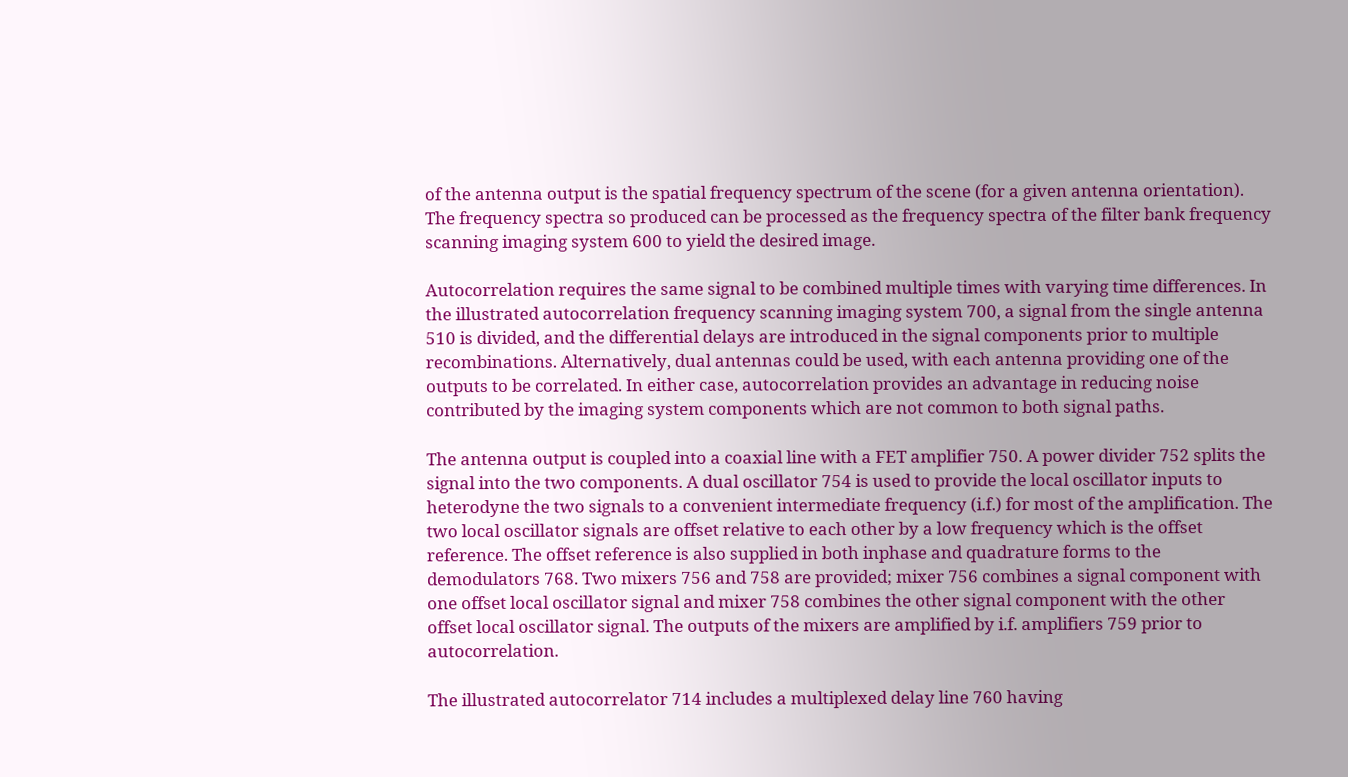of the antenna output is the spatial frequency spectrum of the scene (for a given antenna orientation). The frequency spectra so produced can be processed as the frequency spectra of the filter bank frequency scanning imaging system 600 to yield the desired image.

Autocorrelation requires the same signal to be combined multiple times with varying time differences. In the illustrated autocorrelation frequency scanning imaging system 700, a signal from the single antenna 510 is divided, and the differential delays are introduced in the signal components prior to multiple recombinations. Alternatively, dual antennas could be used, with each antenna providing one of the outputs to be correlated. In either case, autocorrelation provides an advantage in reducing noise contributed by the imaging system components which are not common to both signal paths.

The antenna output is coupled into a coaxial line with a FET amplifier 750. A power divider 752 splits the signal into the two components. A dual oscillator 754 is used to provide the local oscillator inputs to heterodyne the two signals to a convenient intermediate frequency (i.f.) for most of the amplification. The two local oscillator signals are offset relative to each other by a low frequency which is the offset reference. The offset reference is also supplied in both inphase and quadrature forms to the demodulators 768. Two mixers 756 and 758 are provided; mixer 756 combines a signal component with one offset local oscillator signal and mixer 758 combines the other signal component with the other offset local oscillator signal. The outputs of the mixers are amplified by i.f. amplifiers 759 prior to autocorrelation.

The illustrated autocorrelator 714 includes a multiplexed delay line 760 having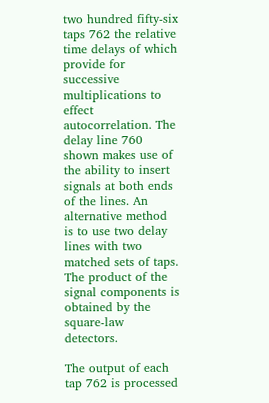two hundred fifty-six taps 762 the relative time delays of which provide for successive multiplications to effect autocorrelation. The delay line 760 shown makes use of the ability to insert signals at both ends of the lines. An alternative method is to use two delay lines with two matched sets of taps. The product of the signal components is obtained by the square-law detectors.

The output of each tap 762 is processed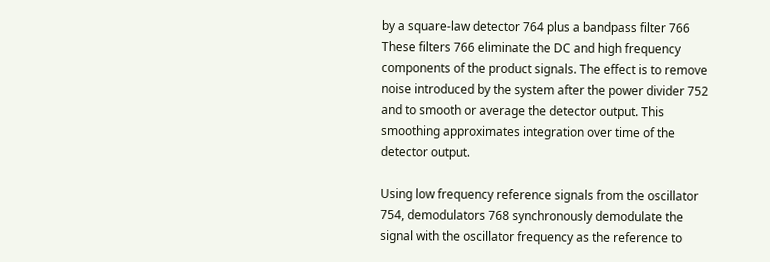by a square-law detector 764 plus a bandpass filter 766 These filters 766 eliminate the DC and high frequency components of the product signals. The effect is to remove noise introduced by the system after the power divider 752 and to smooth or average the detector output. This smoothing approximates integration over time of the detector output.

Using low frequency reference signals from the oscillator 754, demodulators 768 synchronously demodulate the signal with the oscillator frequency as the reference to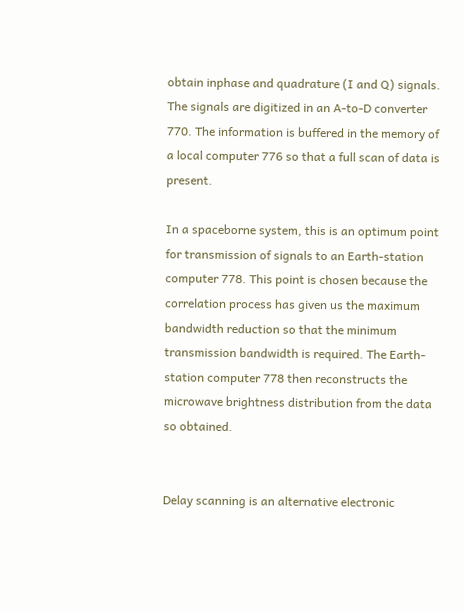obtain inphase and quadrature (I and Q) signals. The signals are digitized in an A-to-D converter 770. The information is buffered in the memory of a local computer 776 so that a full scan of data is present.

In a spaceborne system, this is an optimum point for transmission of signals to an Earth-station computer 778. This point is chosen because the correlation process has given us the maximum bandwidth reduction so that the minimum transmission bandwidth is required. The Earth-station computer 778 then reconstructs the microwave brightness distribution from the data so obtained.


Delay scanning is an alternative electronic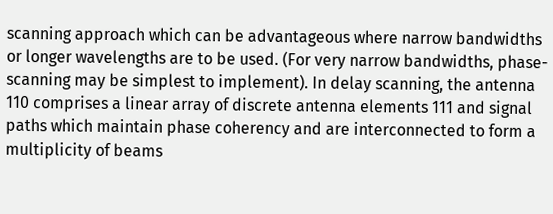scanning approach which can be advantageous where narrow bandwidths or longer wavelengths are to be used. (For very narrow bandwidths, phase-scanning may be simplest to implement). In delay scanning, the antenna 110 comprises a linear array of discrete antenna elements 111 and signal paths which maintain phase coherency and are interconnected to form a multiplicity of beams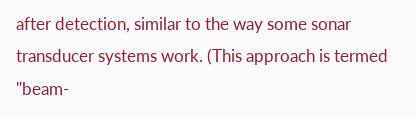after detection, similar to the way some sonar transducer systems work. (This approach is termed "beam-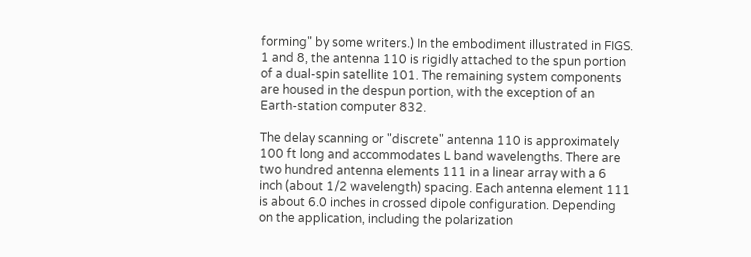forming" by some writers.) In the embodiment illustrated in FIGS. 1 and 8, the antenna 110 is rigidly attached to the spun portion of a dual-spin satellite 101. The remaining system components are housed in the despun portion, with the exception of an Earth-station computer 832.

The delay scanning or "discrete" antenna 110 is approximately 100 ft long and accommodates L band wavelengths. There are two hundred antenna elements 111 in a linear array with a 6 inch (about 1/2 wavelength) spacing. Each antenna element 111 is about 6.0 inches in crossed dipole configuration. Depending on the application, including the polarization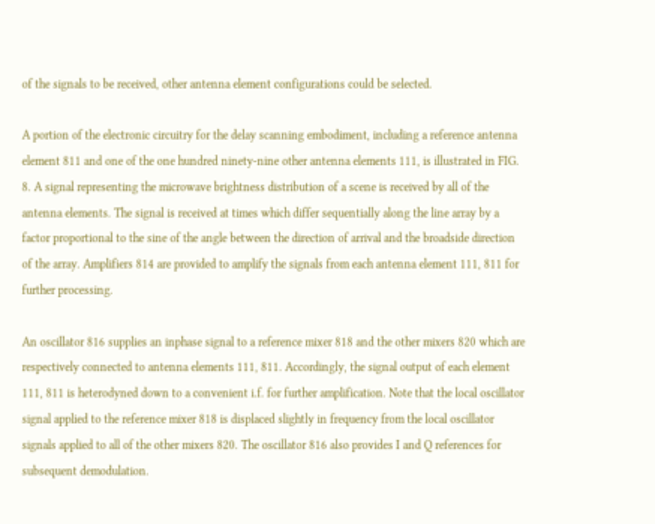of the signals to be received, other antenna element configurations could be selected.

A portion of the electronic circuitry for the delay scanning embodiment, including a reference antenna element 811 and one of the one hundred ninety-nine other antenna elements 111, is illustrated in FIG. 8. A signal representing the microwave brightness distribution of a scene is received by all of the antenna elements. The signal is received at times which differ sequentially along the line array by a factor proportional to the sine of the angle between the direction of arrival and the broadside direction of the array. Amplifiers 814 are provided to amplify the signals from each antenna element 111, 811 for further processing.

An oscillator 816 supplies an inphase signal to a reference mixer 818 and the other mixers 820 which are respectively connected to antenna elements 111, 811. Accordingly, the signal output of each element 111, 811 is heterodyned down to a convenient i.f. for further amplification. Note that the local oscillator signal applied to the reference mixer 818 is displaced slightly in frequency from the local oscillator signals applied to all of the other mixers 820. The oscillator 816 also provides I and Q references for subsequent demodulation.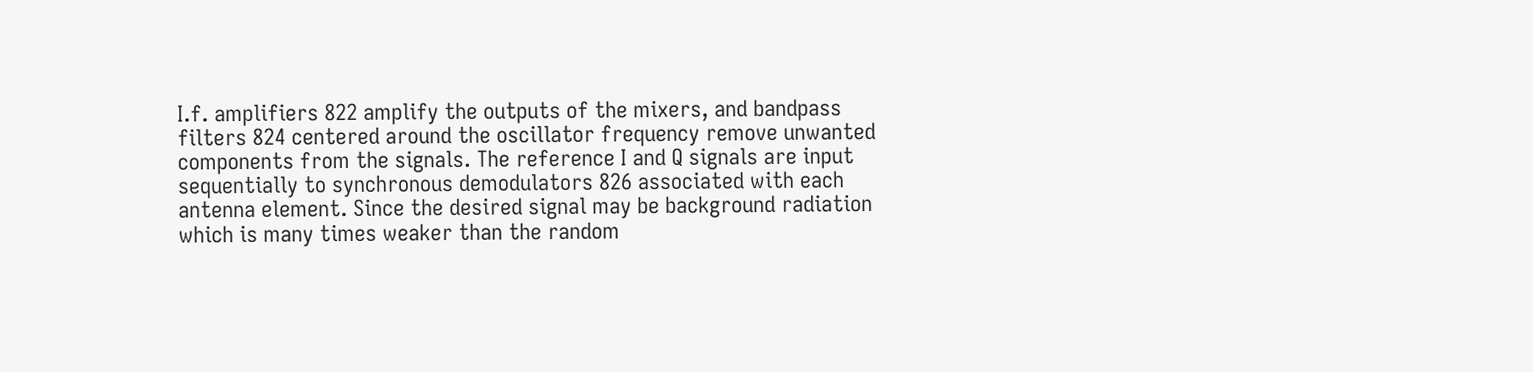I.f. amplifiers 822 amplify the outputs of the mixers, and bandpass filters 824 centered around the oscillator frequency remove unwanted components from the signals. The reference I and Q signals are input sequentially to synchronous demodulators 826 associated with each antenna element. Since the desired signal may be background radiation which is many times weaker than the random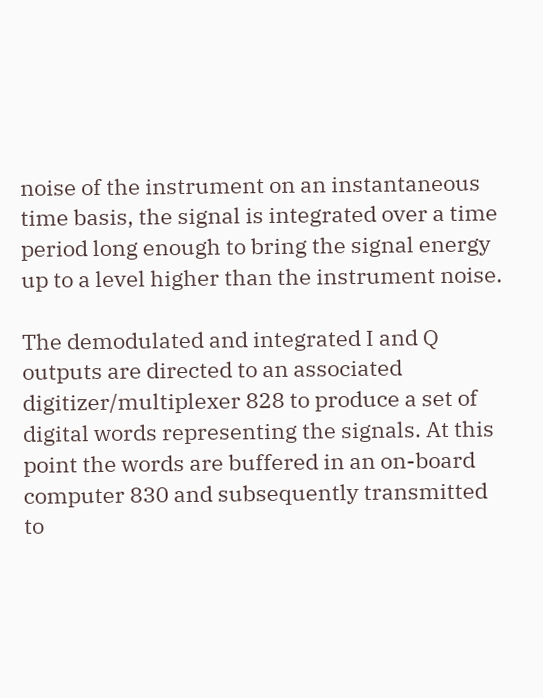noise of the instrument on an instantaneous time basis, the signal is integrated over a time period long enough to bring the signal energy up to a level higher than the instrument noise.

The demodulated and integrated I and Q outputs are directed to an associated digitizer/multiplexer 828 to produce a set of digital words representing the signals. At this point the words are buffered in an on-board computer 830 and subsequently transmitted to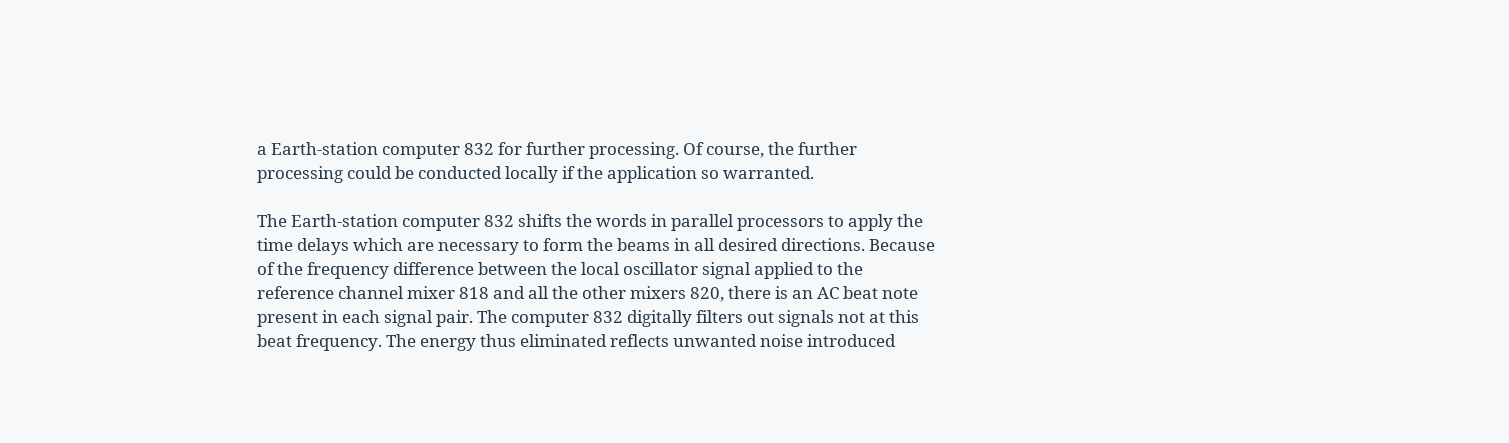a Earth-station computer 832 for further processing. Of course, the further processing could be conducted locally if the application so warranted.

The Earth-station computer 832 shifts the words in parallel processors to apply the time delays which are necessary to form the beams in all desired directions. Because of the frequency difference between the local oscillator signal applied to the reference channel mixer 818 and all the other mixers 820, there is an AC beat note present in each signal pair. The computer 832 digitally filters out signals not at this beat frequency. The energy thus eliminated reflects unwanted noise introduced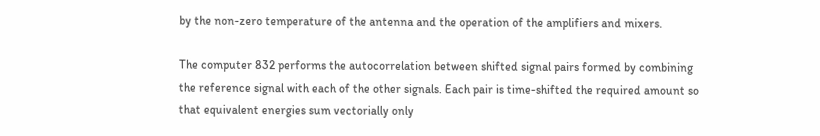by the non-zero temperature of the antenna and the operation of the amplifiers and mixers.

The computer 832 performs the autocorrelation between shifted signal pairs formed by combining the reference signal with each of the other signals. Each pair is time-shifted the required amount so that equivalent energies sum vectorially only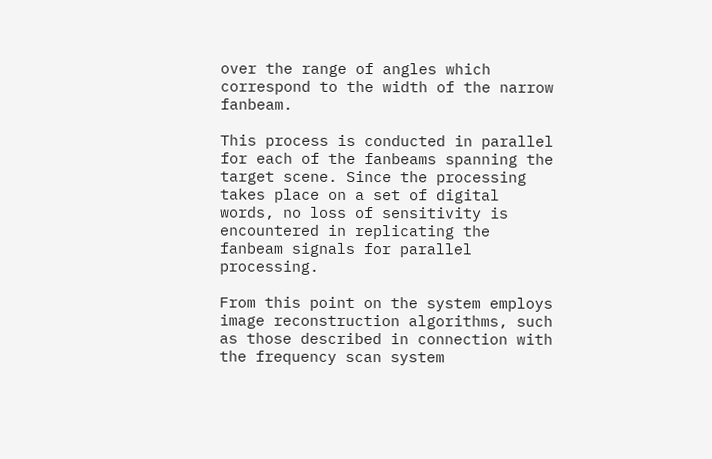over the range of angles which correspond to the width of the narrow fanbeam.

This process is conducted in parallel for each of the fanbeams spanning the target scene. Since the processing takes place on a set of digital words, no loss of sensitivity is encountered in replicating the fanbeam signals for parallel processing.

From this point on the system employs image reconstruction algorithms, such as those described in connection with the frequency scan system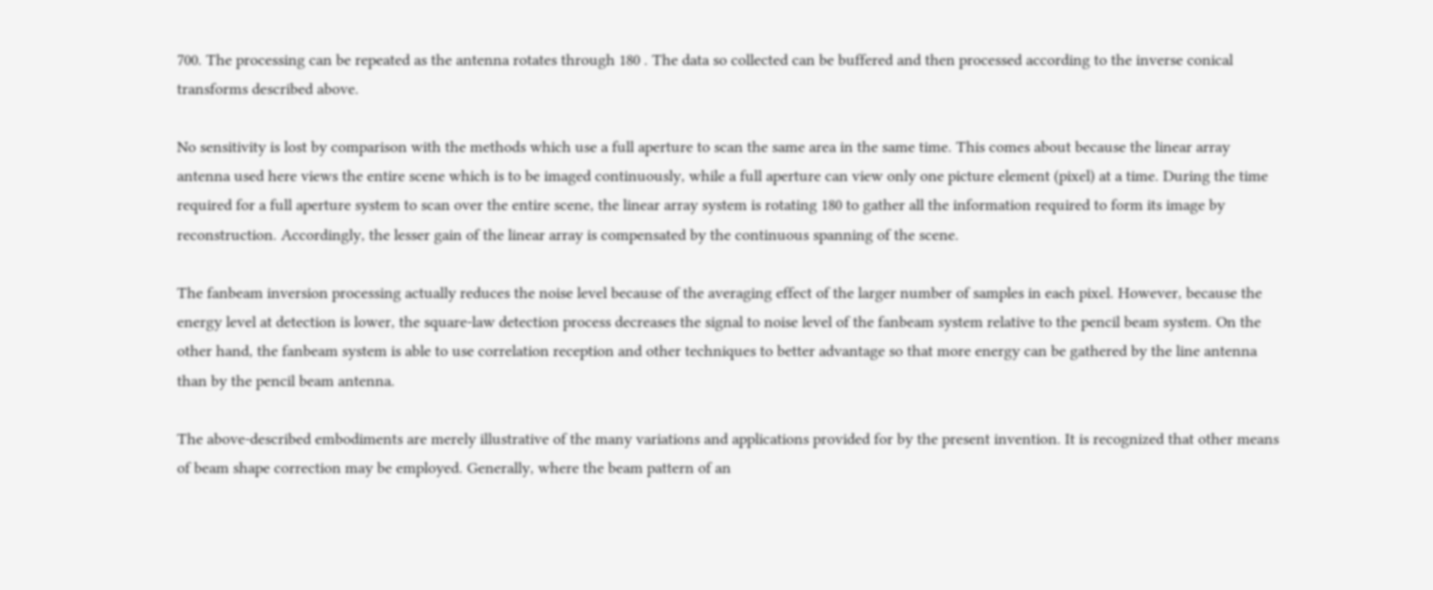700. The processing can be repeated as the antenna rotates through 180 . The data so collected can be buffered and then processed according to the inverse conical transforms described above.

No sensitivity is lost by comparison with the methods which use a full aperture to scan the same area in the same time. This comes about because the linear array antenna used here views the entire scene which is to be imaged continuously, while a full aperture can view only one picture element (pixel) at a time. During the time required for a full aperture system to scan over the entire scene, the linear array system is rotating 180 to gather all the information required to form its image by reconstruction. Accordingly, the lesser gain of the linear array is compensated by the continuous spanning of the scene.

The fanbeam inversion processing actually reduces the noise level because of the averaging effect of the larger number of samples in each pixel. However, because the energy level at detection is lower, the square-law detection process decreases the signal to noise level of the fanbeam system relative to the pencil beam system. On the other hand, the fanbeam system is able to use correlation reception and other techniques to better advantage so that more energy can be gathered by the line antenna than by the pencil beam antenna.

The above-described embodiments are merely illustrative of the many variations and applications provided for by the present invention. It is recognized that other means of beam shape correction may be employed. Generally, where the beam pattern of an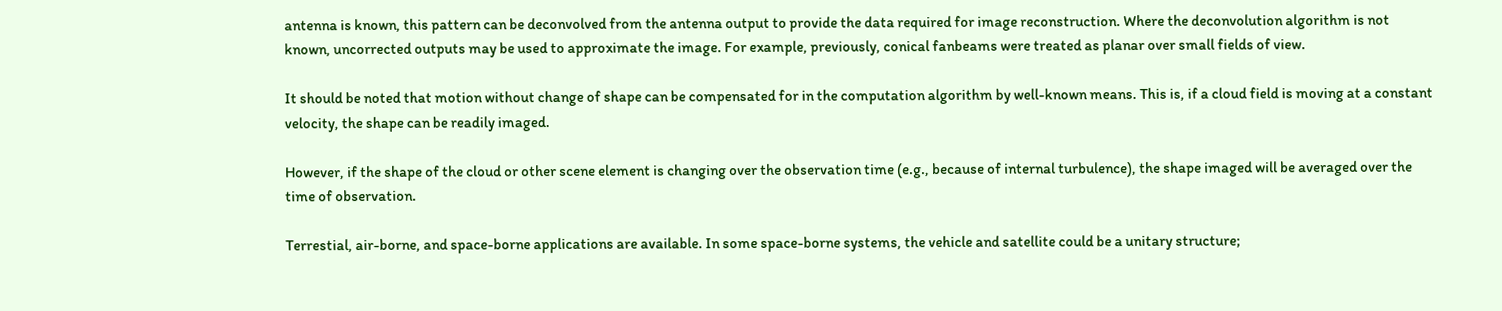antenna is known, this pattern can be deconvolved from the antenna output to provide the data required for image reconstruction. Where the deconvolution algorithm is not known, uncorrected outputs may be used to approximate the image. For example, previously, conical fanbeams were treated as planar over small fields of view.

It should be noted that motion without change of shape can be compensated for in the computation algorithm by well-known means. This is, if a cloud field is moving at a constant velocity, the shape can be readily imaged.

However, if the shape of the cloud or other scene element is changing over the observation time (e.g., because of internal turbulence), the shape imaged will be averaged over the time of observation.

Terrestial, air-borne, and space-borne applications are available. In some space-borne systems, the vehicle and satellite could be a unitary structure;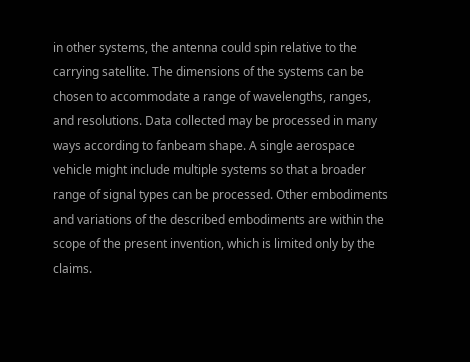in other systems, the antenna could spin relative to the carrying satellite. The dimensions of the systems can be chosen to accommodate a range of wavelengths, ranges, and resolutions. Data collected may be processed in many ways according to fanbeam shape. A single aerospace vehicle might include multiple systems so that a broader range of signal types can be processed. Other embodiments and variations of the described embodiments are within the scope of the present invention, which is limited only by the claims.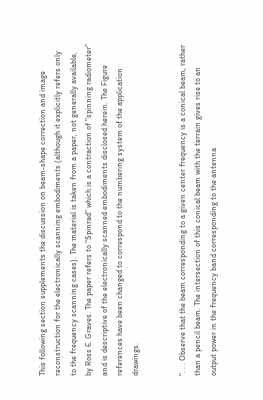This following section supplements the discussion on beam-shape correction and image reconstruction for the electronically scanning embodiments (although it explicitly refers only to the frequency scanning cases). The material is taken from a paper, not generally available, by Ross E. Graves. The paper refers to "Spinrad" which is a contraction of "spinning radiometer" and is descriptive of the electronically scanned embodiments disclosed herein. The Figure references have been changed to correspond to the numbering system of the application drawings.


". . . Observe that the beam corresponding to a given center frequency is a conical beam, rather than a pencil beam. The intersection of this conical beam with the terrain gives rise to an output power in the frequency band corresponding to the antenna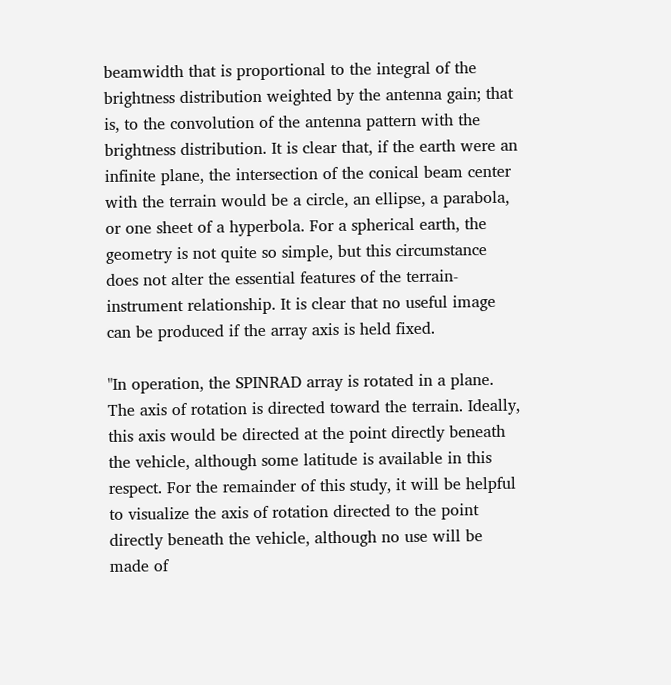beamwidth that is proportional to the integral of the brightness distribution weighted by the antenna gain; that is, to the convolution of the antenna pattern with the brightness distribution. It is clear that, if the earth were an infinite plane, the intersection of the conical beam center with the terrain would be a circle, an ellipse, a parabola, or one sheet of a hyperbola. For a spherical earth, the geometry is not quite so simple, but this circumstance does not alter the essential features of the terrain-instrument relationship. It is clear that no useful image can be produced if the array axis is held fixed.

"In operation, the SPINRAD array is rotated in a plane. The axis of rotation is directed toward the terrain. Ideally, this axis would be directed at the point directly beneath the vehicle, although some latitude is available in this respect. For the remainder of this study, it will be helpful to visualize the axis of rotation directed to the point directly beneath the vehicle, although no use will be made of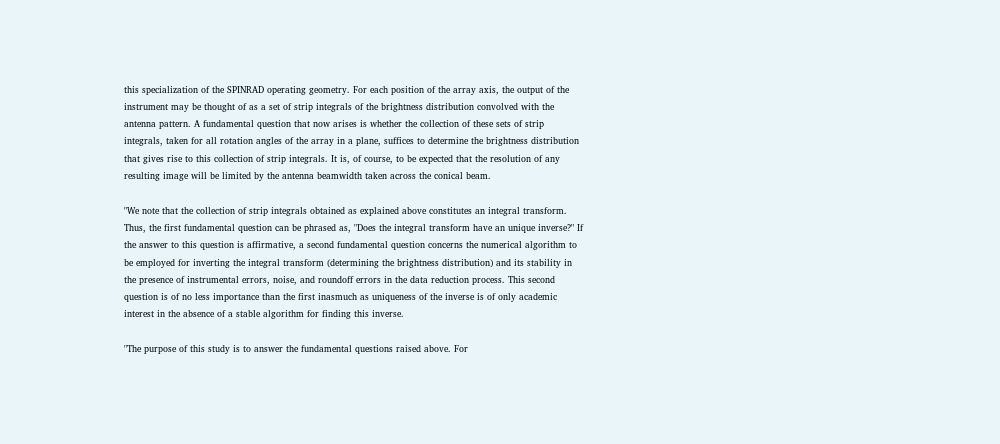this specialization of the SPINRAD operating geometry. For each position of the array axis, the output of the instrument may be thought of as a set of strip integrals of the brightness distribution convolved with the antenna pattern. A fundamental question that now arises is whether the collection of these sets of strip integrals, taken for all rotation angles of the array in a plane, suffices to determine the brightness distribution that gives rise to this collection of strip integrals. It is, of course, to be expected that the resolution of any resulting image will be limited by the antenna beamwidth taken across the conical beam.

"We note that the collection of strip integrals obtained as explained above constitutes an integral transform. Thus, the first fundamental question can be phrased as, "Does the integral transform have an unique inverse?" If the answer to this question is affirmative, a second fundamental question concerns the numerical algorithm to be employed for inverting the integral transform (determining the brightness distribution) and its stability in the presence of instrumental errors, noise, and roundoff errors in the data reduction process. This second question is of no less importance than the first inasmuch as uniqueness of the inverse is of only academic interest in the absence of a stable algorithm for finding this inverse.

"The purpose of this study is to answer the fundamental questions raised above. For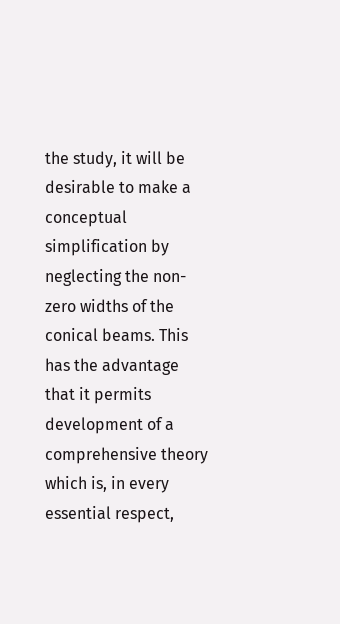the study, it will be desirable to make a conceptual simplification by neglecting the non-zero widths of the conical beams. This has the advantage that it permits development of a comprehensive theory which is, in every essential respect,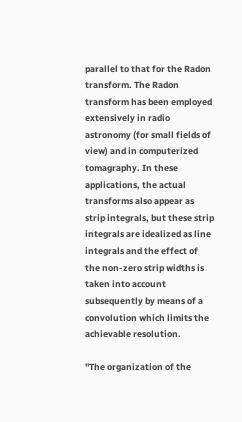parallel to that for the Radon transform. The Radon transform has been employed extensively in radio astronomy (for small fields of view) and in computerized tomagraphy. In these applications, the actual transforms also appear as strip integrals, but these strip integrals are idealized as line integrals and the effect of the non-zero strip widths is taken into account subsequently by means of a convolution which limits the achievable resolution.

"The organization of the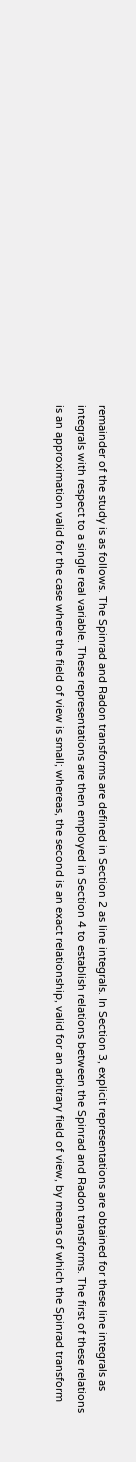remainder of the study is as follows. The Spinrad and Radon transforms are defined in Section 2 as line integrals. In Section 3, explicit representations are obtained for these line integrals as integrals with respect to a single real variable. These representations are then employed in Section 4 to establish relations between the Spinrad and Radon transforms. The first of these relations is an approximation valid for the case where the field of view is small; whereas, the second is an exact relationship, valid for an arbitrary field of view, by means of which the Spinrad transform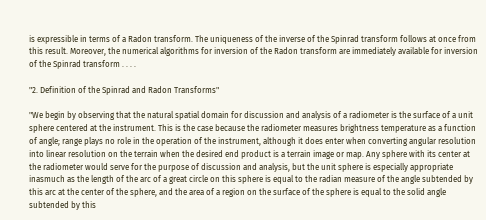is expressible in terms of a Radon transform. The uniqueness of the inverse of the Spinrad transform follows at once from this result. Moreover, the numerical algorithms for inversion of the Radon transform are immediately available for inversion of the Spinrad transform . . . .

"2. Definition of the Spinrad and Radon Transforms"

"We begin by observing that the natural spatial domain for discussion and analysis of a radiometer is the surface of a unit sphere centered at the instrument. This is the case because the radiometer measures brightness temperature as a function of angle; range plays no role in the operation of the instrument, although it does enter when converting angular resolution into linear resolution on the terrain when the desired end product is a terrain image or map. Any sphere with its center at the radiometer would serve for the purpose of discussion and analysis, but the unit sphere is especially appropriate inasmuch as the length of the arc of a great circle on this sphere is equal to the radian measure of the angle subtended by this arc at the center of the sphere, and the area of a region on the surface of the sphere is equal to the solid angle subtended by this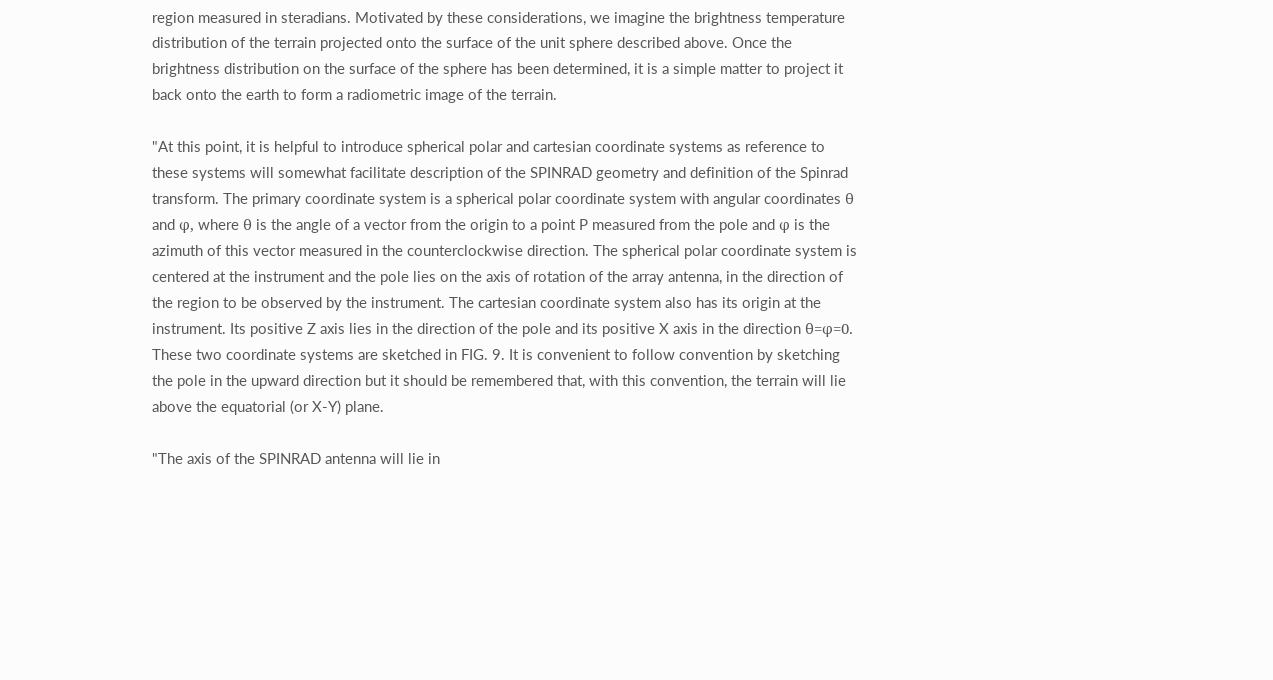region measured in steradians. Motivated by these considerations, we imagine the brightness temperature distribution of the terrain projected onto the surface of the unit sphere described above. Once the brightness distribution on the surface of the sphere has been determined, it is a simple matter to project it back onto the earth to form a radiometric image of the terrain.

"At this point, it is helpful to introduce spherical polar and cartesian coordinate systems as reference to these systems will somewhat facilitate description of the SPINRAD geometry and definition of the Spinrad transform. The primary coordinate system is a spherical polar coordinate system with angular coordinates θ and φ, where θ is the angle of a vector from the origin to a point P measured from the pole and φ is the azimuth of this vector measured in the counterclockwise direction. The spherical polar coordinate system is centered at the instrument and the pole lies on the axis of rotation of the array antenna, in the direction of the region to be observed by the instrument. The cartesian coordinate system also has its origin at the instrument. Its positive Z axis lies in the direction of the pole and its positive X axis in the direction θ=φ=0. These two coordinate systems are sketched in FIG. 9. It is convenient to follow convention by sketching the pole in the upward direction but it should be remembered that, with this convention, the terrain will lie above the equatorial (or X-Y) plane.

"The axis of the SPINRAD antenna will lie in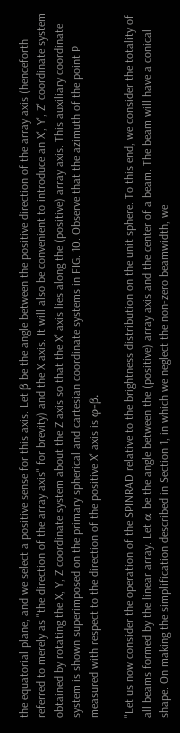the equatorial plane, and we select a positive sense for this axis. Let β be the angle between the positive direction of the array axis (henceforth referred to merely as "the direction of the array axis" for brevity) and the X axis. It will also be convenient to introduce an X', Y', Z' coordinate system obtained by rotating the X, Y, Z coordinate system about the Z axis so that the X' axis lies along the (positive) array axis. This auxiliary coordinate system is shown superimposed on the primary spherical and cartesian coordinate systems in FIG. 10. Observe that the azimuth of the point P measured with respect to the direction of the positive X' axis is φ-β.

"Let us now consider the operation of the SPINRAD relative to the brightness distribution on the unit sphere. To this end, we consider the totality of all beams formed by the linear array. Let α be the angle between the (positive) array axis and the center of a beam. The beam will have a conical shape. On making the simplification described in Section 1, in which we neglect the non-zero beamwidth, we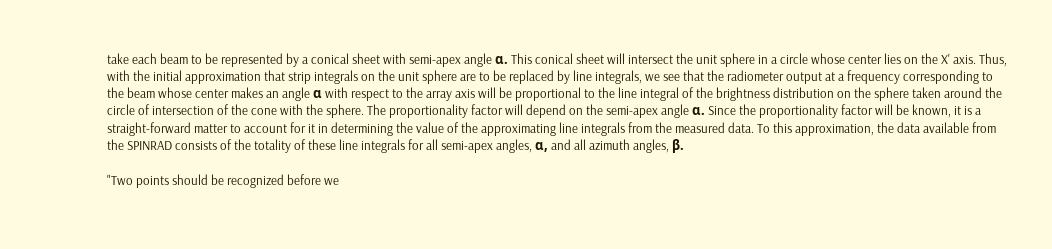take each beam to be represented by a conical sheet with semi-apex angle α. This conical sheet will intersect the unit sphere in a circle whose center lies on the X' axis. Thus, with the initial approximation that strip integrals on the unit sphere are to be replaced by line integrals, we see that the radiometer output at a frequency corresponding to the beam whose center makes an angle α with respect to the array axis will be proportional to the line integral of the brightness distribution on the sphere taken around the circle of intersection of the cone with the sphere. The proportionality factor will depend on the semi-apex angle α. Since the proportionality factor will be known, it is a straight-forward matter to account for it in determining the value of the approximating line integrals from the measured data. To this approximation, the data available from the SPINRAD consists of the totality of these line integrals for all semi-apex angles, α, and all azimuth angles, β.

"Two points should be recognized before we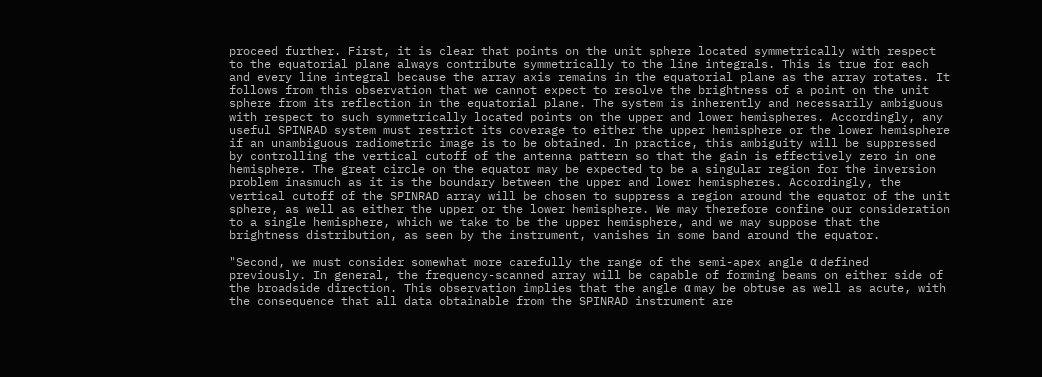proceed further. First, it is clear that points on the unit sphere located symmetrically with respect to the equatorial plane always contribute symmetrically to the line integrals. This is true for each and every line integral because the array axis remains in the equatorial plane as the array rotates. It follows from this observation that we cannot expect to resolve the brightness of a point on the unit sphere from its reflection in the equatorial plane. The system is inherently and necessarily ambiguous with respect to such symmetrically located points on the upper and lower hemispheres. Accordingly, any useful SPINRAD system must restrict its coverage to either the upper hemisphere or the lower hemisphere if an unambiguous radiometric image is to be obtained. In practice, this ambiguity will be suppressed by controlling the vertical cutoff of the antenna pattern so that the gain is effectively zero in one hemisphere. The great circle on the equator may be expected to be a singular region for the inversion problem inasmuch as it is the boundary between the upper and lower hemispheres. Accordingly, the vertical cutoff of the SPINRAD array will be chosen to suppress a region around the equator of the unit sphere, as well as either the upper or the lower hemisphere. We may therefore confine our consideration to a single hemisphere, which we take to be the upper hemisphere, and we may suppose that the brightness distribution, as seen by the instrument, vanishes in some band around the equator.

"Second, we must consider somewhat more carefully the range of the semi-apex angle α defined previously. In general, the frequency-scanned array will be capable of forming beams on either side of the broadside direction. This observation implies that the angle α may be obtuse as well as acute, with the consequence that all data obtainable from the SPINRAD instrument are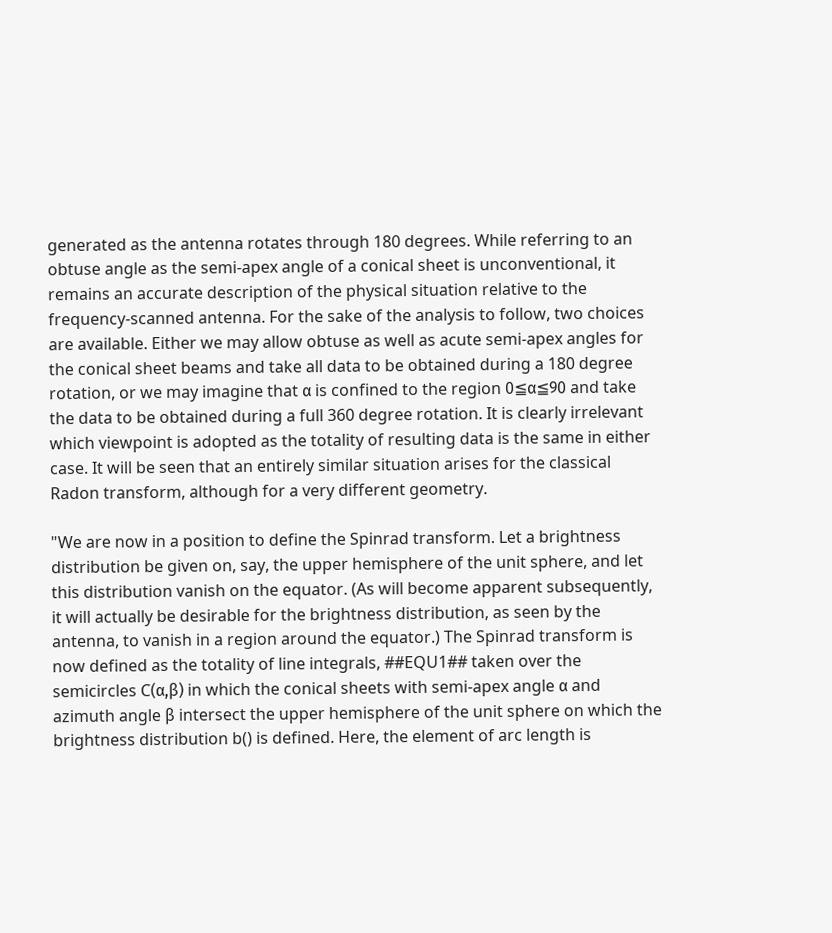generated as the antenna rotates through 180 degrees. While referring to an obtuse angle as the semi-apex angle of a conical sheet is unconventional, it remains an accurate description of the physical situation relative to the frequency-scanned antenna. For the sake of the analysis to follow, two choices are available. Either we may allow obtuse as well as acute semi-apex angles for the conical sheet beams and take all data to be obtained during a 180 degree rotation, or we may imagine that α is confined to the region 0≦α≦90 and take the data to be obtained during a full 360 degree rotation. It is clearly irrelevant which viewpoint is adopted as the totality of resulting data is the same in either case. It will be seen that an entirely similar situation arises for the classical Radon transform, although for a very different geometry.

"We are now in a position to define the Spinrad transform. Let a brightness distribution be given on, say, the upper hemisphere of the unit sphere, and let this distribution vanish on the equator. (As will become apparent subsequently, it will actually be desirable for the brightness distribution, as seen by the antenna, to vanish in a region around the equator.) The Spinrad transform is now defined as the totality of line integrals, ##EQU1## taken over the semicircles C(α,β) in which the conical sheets with semi-apex angle α and azimuth angle β intersect the upper hemisphere of the unit sphere on which the brightness distribution b() is defined. Here, the element of arc length is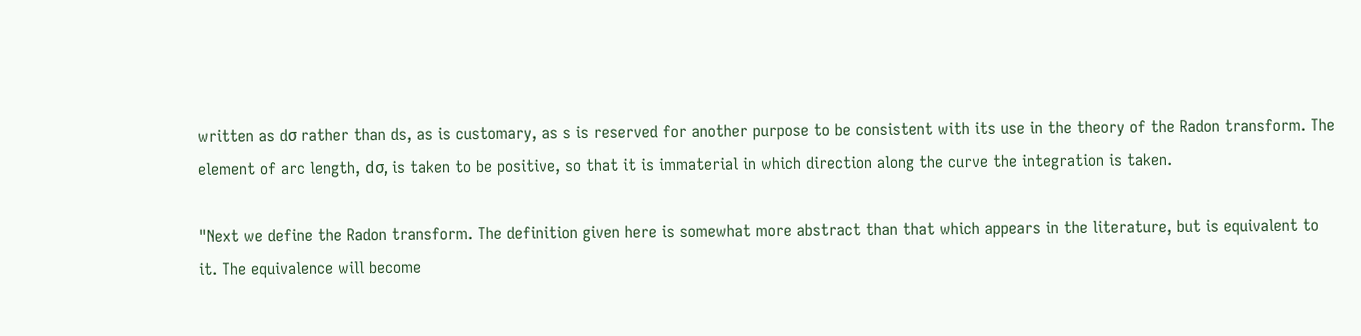written as dσ rather than ds, as is customary, as s is reserved for another purpose to be consistent with its use in the theory of the Radon transform. The element of arc length, dσ, is taken to be positive, so that it is immaterial in which direction along the curve the integration is taken.

"Next we define the Radon transform. The definition given here is somewhat more abstract than that which appears in the literature, but is equivalent to it. The equivalence will become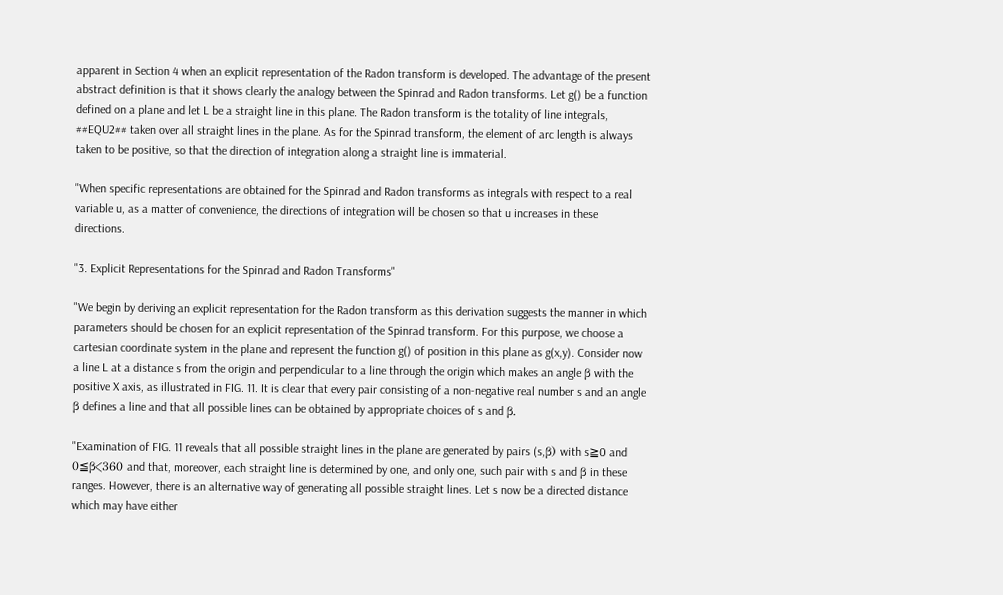apparent in Section 4 when an explicit representation of the Radon transform is developed. The advantage of the present abstract definition is that it shows clearly the analogy between the Spinrad and Radon transforms. Let g() be a function defined on a plane and let L be a straight line in this plane. The Radon transform is the totality of line integrals, ##EQU2## taken over all straight lines in the plane. As for the Spinrad transform, the element of arc length is always taken to be positive, so that the direction of integration along a straight line is immaterial.

"When specific representations are obtained for the Spinrad and Radon transforms as integrals with respect to a real variable u, as a matter of convenience, the directions of integration will be chosen so that u increases in these directions.

"3. Explicit Representations for the Spinrad and Radon Transforms"

"We begin by deriving an explicit representation for the Radon transform as this derivation suggests the manner in which parameters should be chosen for an explicit representation of the Spinrad transform. For this purpose, we choose a cartesian coordinate system in the plane and represent the function g() of position in this plane as g(x,y). Consider now a line L at a distance s from the origin and perpendicular to a line through the origin which makes an angle β with the positive X axis, as illustrated in FIG. 11. It is clear that every pair consisting of a non-negative real number s and an angle β defines a line and that all possible lines can be obtained by appropriate choices of s and β.

"Examination of FIG. 11 reveals that all possible straight lines in the plane are generated by pairs (s,β) with s≧0 and 0≦β<360 and that, moreover, each straight line is determined by one, and only one, such pair with s and β in these ranges. However, there is an alternative way of generating all possible straight lines. Let s now be a directed distance which may have either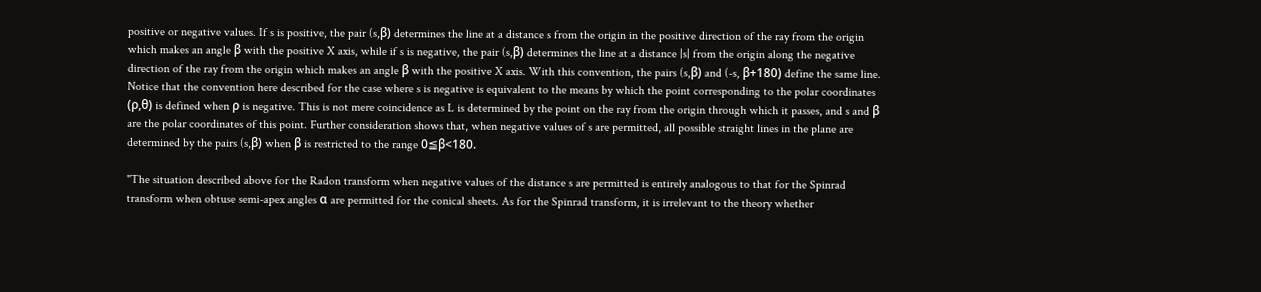positive or negative values. If s is positive, the pair (s,β) determines the line at a distance s from the origin in the positive direction of the ray from the origin which makes an angle β with the positive X axis, while if s is negative, the pair (s,β) determines the line at a distance |s| from the origin along the negative direction of the ray from the origin which makes an angle β with the positive X axis. With this convention, the pairs (s,β) and (-s, β+180) define the same line. Notice that the convention here described for the case where s is negative is equivalent to the means by which the point corresponding to the polar coordinates (ρ,θ) is defined when ρ is negative. This is not mere coincidence as L is determined by the point on the ray from the origin through which it passes, and s and β are the polar coordinates of this point. Further consideration shows that, when negative values of s are permitted, all possible straight lines in the plane are determined by the pairs (s,β) when β is restricted to the range 0≦β<180.

"The situation described above for the Radon transform when negative values of the distance s are permitted is entirely analogous to that for the Spinrad transform when obtuse semi-apex angles α are permitted for the conical sheets. As for the Spinrad transform, it is irrelevant to the theory whether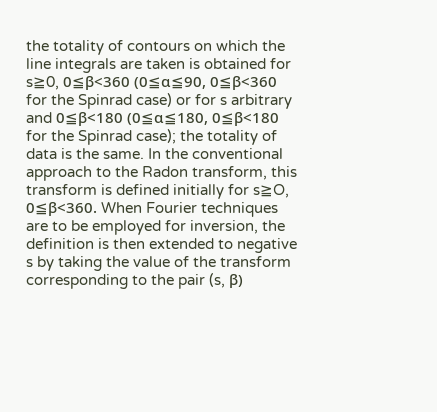the totality of contours on which the line integrals are taken is obtained for s≧0, 0≦β<360 (0≦α≦90, 0≦β<360 for the Spinrad case) or for s arbitrary and 0≦β<180 (0≦α≦180, 0≦β<180 for the Spinrad case); the totality of data is the same. In the conventional approach to the Radon transform, this transform is defined initially for s≧O, 0≦β<360. When Fourier techniques are to be employed for inversion, the definition is then extended to negative s by taking the value of the transform corresponding to the pair (s, β)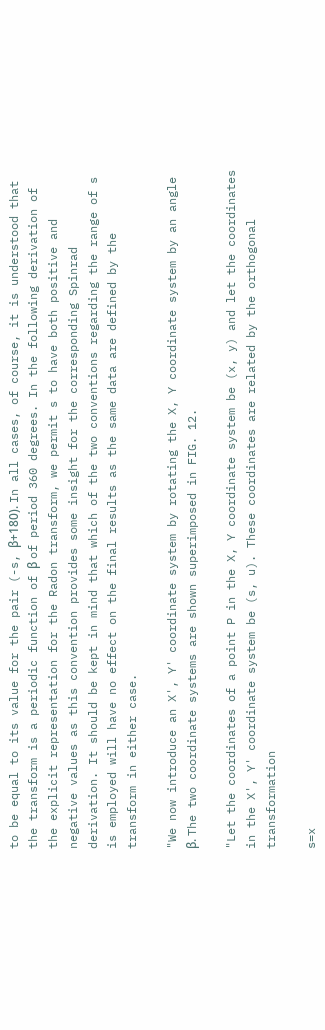to be equal to its value for the pair (-s, β+180). In all cases, of course, it is understood that the transform is a periodic function of β of period 360 degrees. In the following derivation of the explicit representation for the Radon transform, we permit s to have both positive and negative values as this convention provides some insight for the corresponding Spinrad derivation. It should be kept in mind that which of the two conventions regarding the range of s is employed will have no effect on the final results as the same data are defined by the transform in either case.

"We now introduce an X', Y' coordinate system by rotating the X, Y coordinate system by an angle β. The two coordinate systems are shown superimposed in FIG. 12.

"Let the coordinates of a point P in the X, Y coordinate system be (x, y) and let the coordinates in the X', Y' coordinate system be (s, u). These coordinates are related by the orthogonal transformation

s=x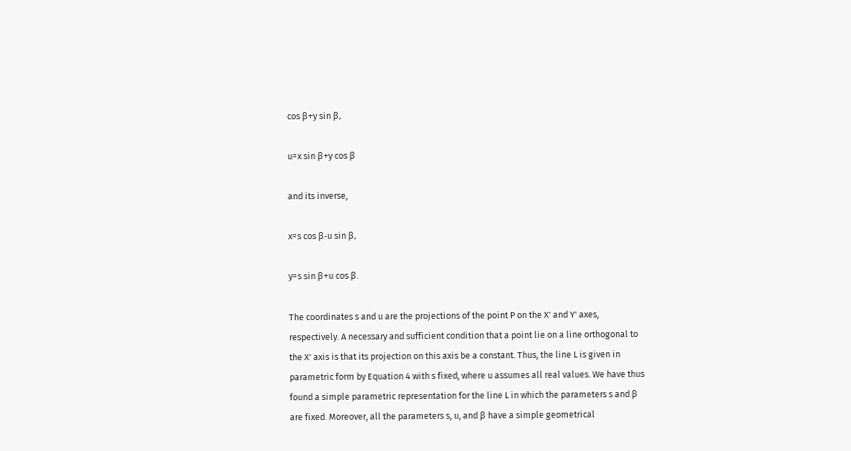cos β+y sin β,

u=x sin β+y cos β

and its inverse,

x=s cos β-u sin β,

y=s sin β+u cos β.

The coordinates s and u are the projections of the point P on the X' and Y' axes, respectively. A necessary and sufficient condition that a point lie on a line orthogonal to the X' axis is that its projection on this axis be a constant. Thus, the line L is given in parametric form by Equation 4 with s fixed, where u assumes all real values. We have thus found a simple parametric representation for the line L in which the parameters s and β are fixed. Moreover, all the parameters s, u, and β have a simple geometrical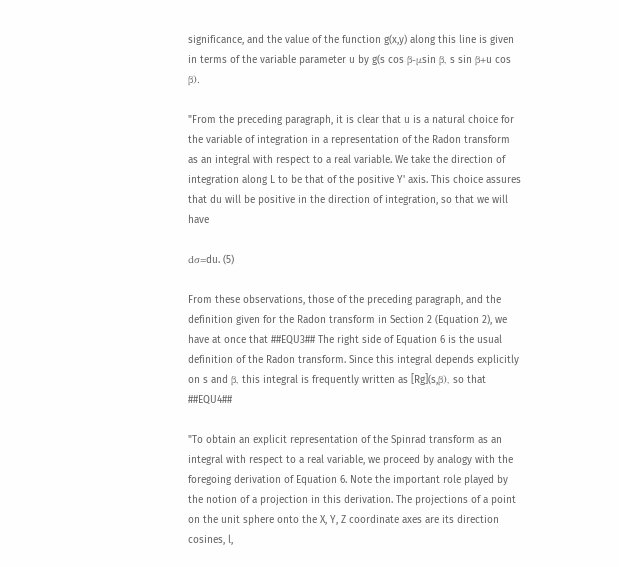significance, and the value of the function g(x,y) along this line is given in terms of the variable parameter u by g(s cos β-μsin β, s sin β+u cos β).

"From the preceding paragraph, it is clear that u is a natural choice for the variable of integration in a representation of the Radon transform as an integral with respect to a real variable. We take the direction of integration along L to be that of the positive Y' axis. This choice assures that du will be positive in the direction of integration, so that we will have

dσ=du. (5)

From these observations, those of the preceding paragraph, and the definition given for the Radon transform in Section 2 (Equation 2), we have at once that ##EQU3## The right side of Equation 6 is the usual definition of the Radon transform. Since this integral depends explicitly on s and β, this integral is frequently written as [Rg](s,β), so that ##EQU4##

"To obtain an explicit representation of the Spinrad transform as an integral with respect to a real variable, we proceed by analogy with the foregoing derivation of Equation 6. Note the important role played by the notion of a projection in this derivation. The projections of a point on the unit sphere onto the X, Y, Z coordinate axes are its direction cosines, l,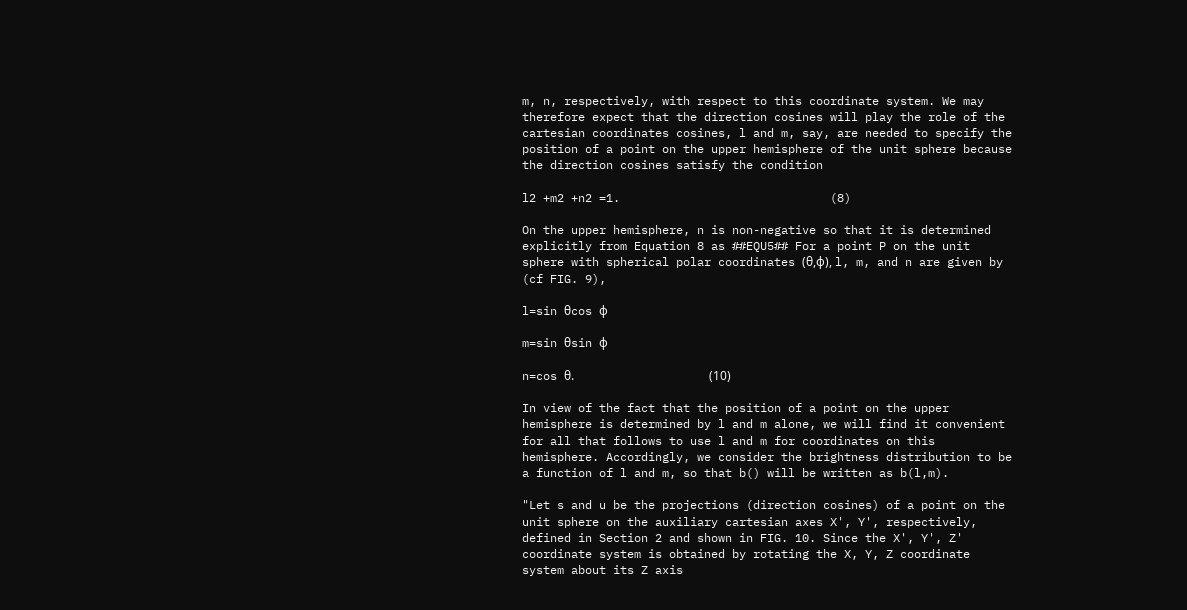m, n, respectively, with respect to this coordinate system. We may therefore expect that the direction cosines will play the role of the cartesian coordinates cosines, l and m, say, are needed to specify the position of a point on the upper hemisphere of the unit sphere because the direction cosines satisfy the condition

l2 +m2 +n2 =1.                              (8)

On the upper hemisphere, n is non-negative so that it is determined explicitly from Equation 8 as ##EQU5## For a point P on the unit sphere with spherical polar coordinates (θ,φ), l, m, and n are given by (cf FIG. 9),

l=sin θcos φ

m=sin θsin φ

n=cos θ.                                             (10)

In view of the fact that the position of a point on the upper hemisphere is determined by l and m alone, we will find it convenient for all that follows to use l and m for coordinates on this hemisphere. Accordingly, we consider the brightness distribution to be a function of l and m, so that b() will be written as b(l,m).

"Let s and u be the projections (direction cosines) of a point on the unit sphere on the auxiliary cartesian axes X', Y', respectively, defined in Section 2 and shown in FIG. 10. Since the X', Y', Z' coordinate system is obtained by rotating the X, Y, Z coordinate system about its Z axis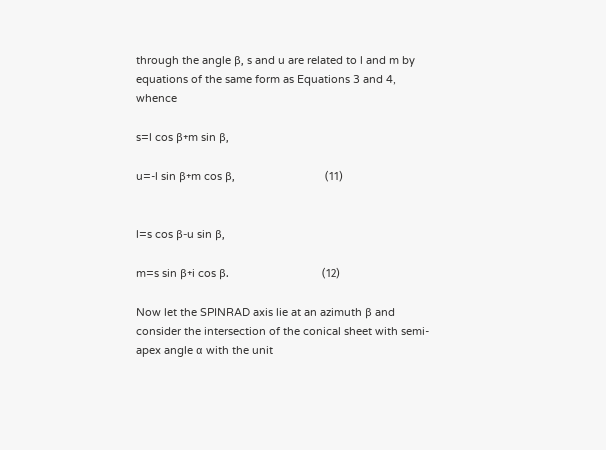through the angle β, s and u are related to l and m by equations of the same form as Equations 3 and 4, whence

s=l cos β+m sin β,

u=-l sin β+m cos β,                              (11)


l=s cos β-u sin β,

m=s sin β+i cos β.                               (12)

Now let the SPINRAD axis lie at an azimuth β and consider the intersection of the conical sheet with semi-apex angle α with the unit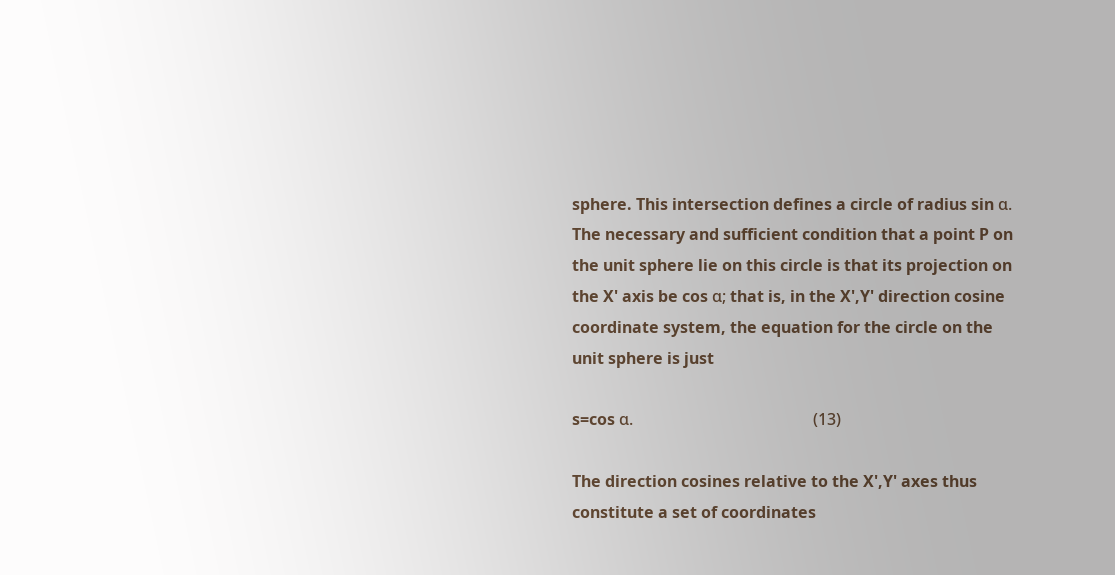sphere. This intersection defines a circle of radius sin α. The necessary and sufficient condition that a point P on the unit sphere lie on this circle is that its projection on the X' axis be cos α; that is, in the X',Y' direction cosine coordinate system, the equation for the circle on the unit sphere is just

s=cos α.                                             (13)

The direction cosines relative to the X',Y' axes thus constitute a set of coordinates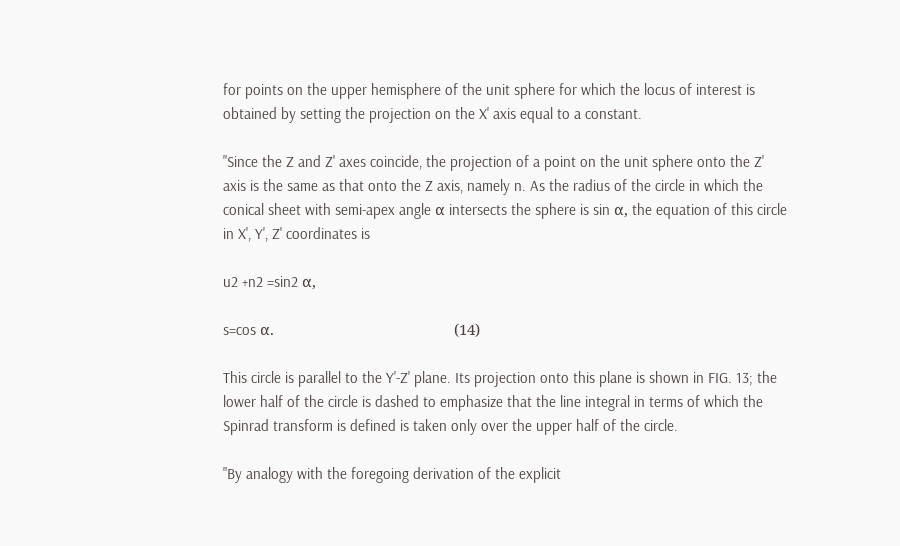for points on the upper hemisphere of the unit sphere for which the locus of interest is obtained by setting the projection on the X' axis equal to a constant.

"Since the Z and Z' axes coincide, the projection of a point on the unit sphere onto the Z' axis is the same as that onto the Z axis, namely n. As the radius of the circle in which the conical sheet with semi-apex angle α intersects the sphere is sin α, the equation of this circle in X', Y', Z' coordinates is

u2 +n2 =sin2 α,

s=cos α.                                             (14)

This circle is parallel to the Y'-Z' plane. Its projection onto this plane is shown in FIG. 13; the lower half of the circle is dashed to emphasize that the line integral in terms of which the Spinrad transform is defined is taken only over the upper half of the circle.

"By analogy with the foregoing derivation of the explicit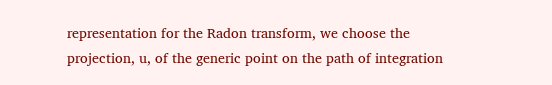representation for the Radon transform, we choose the projection, u, of the generic point on the path of integration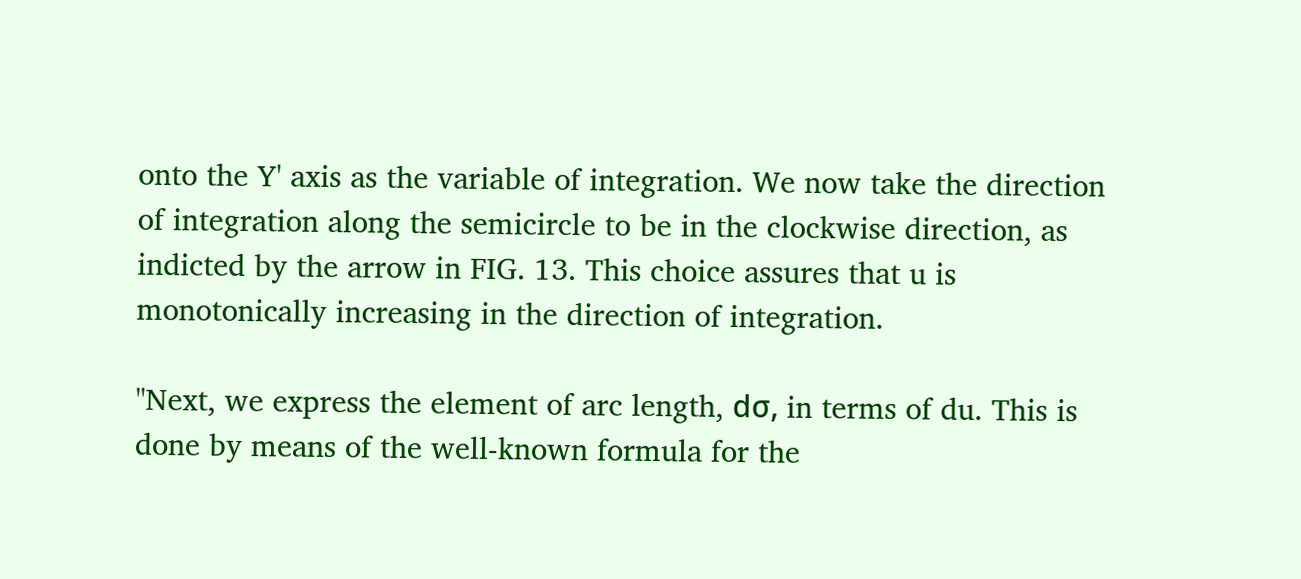onto the Y' axis as the variable of integration. We now take the direction of integration along the semicircle to be in the clockwise direction, as indicted by the arrow in FIG. 13. This choice assures that u is monotonically increasing in the direction of integration.

"Next, we express the element of arc length, dσ, in terms of du. This is done by means of the well-known formula for the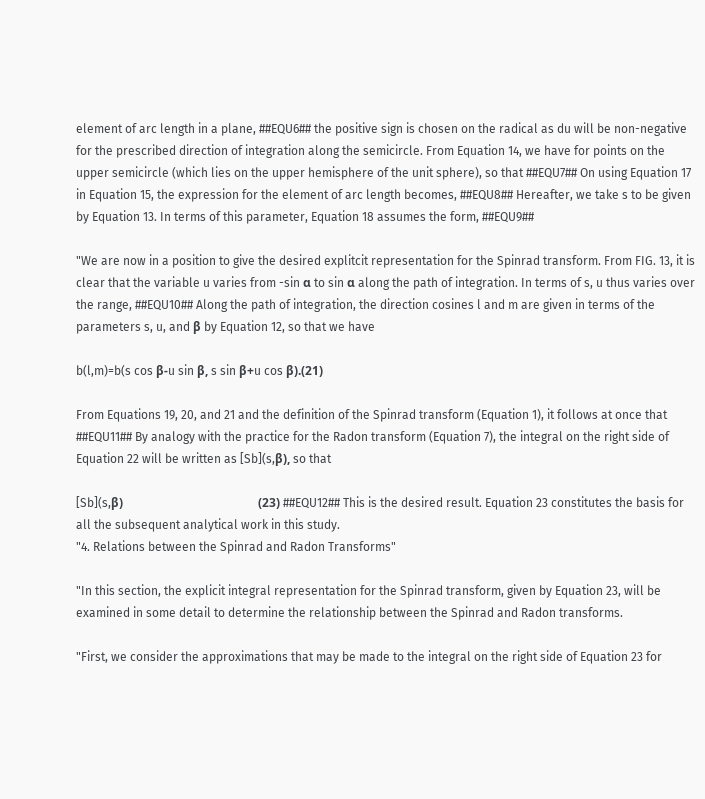element of arc length in a plane, ##EQU6## the positive sign is chosen on the radical as du will be non-negative for the prescribed direction of integration along the semicircle. From Equation 14, we have for points on the upper semicircle (which lies on the upper hemisphere of the unit sphere), so that ##EQU7## On using Equation 17 in Equation 15, the expression for the element of arc length becomes, ##EQU8## Hereafter, we take s to be given by Equation 13. In terms of this parameter, Equation 18 assumes the form, ##EQU9##

"We are now in a position to give the desired explitcit representation for the Spinrad transform. From FIG. 13, it is clear that the variable u varies from -sin α to sin α along the path of integration. In terms of s, u thus varies over the range, ##EQU10## Along the path of integration, the direction cosines l and m are given in terms of the parameters s, u, and β by Equation 12, so that we have

b(l,m)=b(s cos β-u sin β, s sin β+u cos β).(21)

From Equations 19, 20, and 21 and the definition of the Spinrad transform (Equation 1), it follows at once that ##EQU11## By analogy with the practice for the Radon transform (Equation 7), the integral on the right side of Equation 22 will be written as [Sb](s,β), so that

[Sb](s,β)                                             (23) ##EQU12## This is the desired result. Equation 23 constitutes the basis for all the subsequent analytical work in this study.
"4. Relations between the Spinrad and Radon Transforms"

"In this section, the explicit integral representation for the Spinrad transform, given by Equation 23, will be examined in some detail to determine the relationship between the Spinrad and Radon transforms.

"First, we consider the approximations that may be made to the integral on the right side of Equation 23 for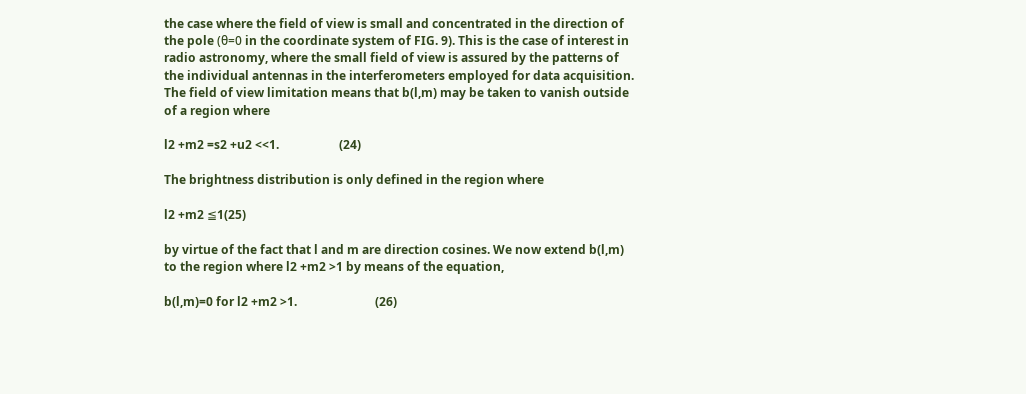the case where the field of view is small and concentrated in the direction of the pole (θ=0 in the coordinate system of FIG. 9). This is the case of interest in radio astronomy, where the small field of view is assured by the patterns of the individual antennas in the interferometers employed for data acquisition. The field of view limitation means that b(l,m) may be taken to vanish outside of a region where

l2 +m2 =s2 +u2 <<1.                    (24)

The brightness distribution is only defined in the region where

l2 +m2 ≦1(25)

by virtue of the fact that l and m are direction cosines. We now extend b(l,m) to the region where l2 +m2 >1 by means of the equation,

b(l,m)=0 for l2 +m2 >1.                          (26)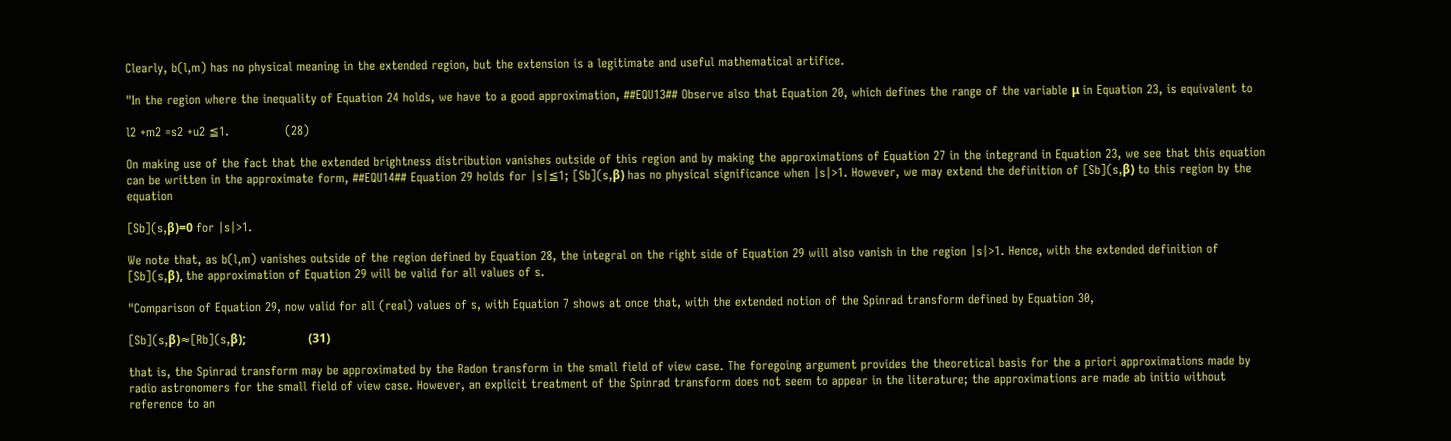Clearly, b(l,m) has no physical meaning in the extended region, but the extension is a legitimate and useful mathematical artifice.

"In the region where the inequality of Equation 24 holds, we have to a good approximation, ##EQU13## Observe also that Equation 20, which defines the range of the variable μ in Equation 23, is equivalent to

l2 +m2 =s2 +u2 ≦1.              (28)

On making use of the fact that the extended brightness distribution vanishes outside of this region and by making the approximations of Equation 27 in the integrand in Equation 23, we see that this equation can be written in the approximate form, ##EQU14## Equation 29 holds for |s|≦1; [Sb](s,β) has no physical significance when |s|>1. However, we may extend the definition of [Sb](s,β) to this region by the equation

[Sb](s,β)=0 for |s|>1.

We note that, as b(l,m) vanishes outside of the region defined by Equation 28, the integral on the right side of Equation 29 will also vanish in the region |s|>1. Hence, with the extended definition of [Sb](s,β), the approximation of Equation 29 will be valid for all values of s.

"Comparison of Equation 29, now valid for all (real) values of s, with Equation 7 shows at once that, with the extended notion of the Spinrad transform defined by Equation 30,

[Sb](s,β)≈[Rb](s,β);                     (31)

that is, the Spinrad transform may be approximated by the Radon transform in the small field of view case. The foregoing argument provides the theoretical basis for the a priori approximations made by radio astronomers for the small field of view case. However, an explicit treatment of the Spinrad transform does not seem to appear in the literature; the approximations are made ab initio without reference to an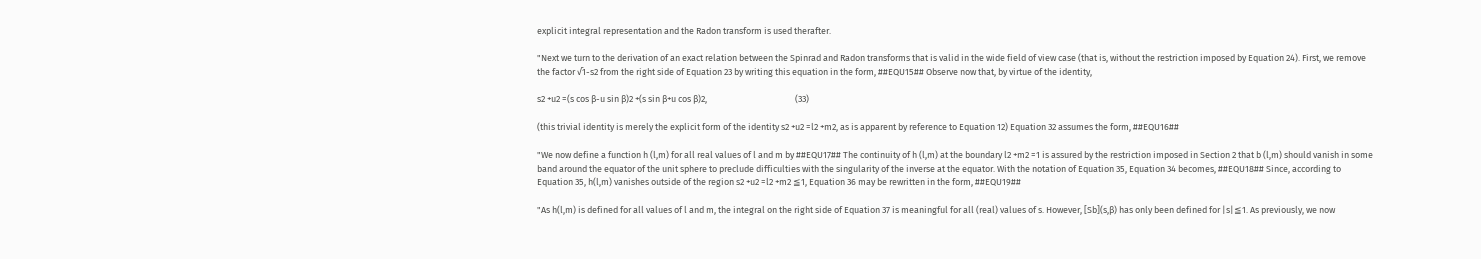explicit integral representation and the Radon transform is used therafter.

"Next we turn to the derivation of an exact relation between the Spinrad and Radon transforms that is valid in the wide field of view case (that is, without the restriction imposed by Equation 24). First, we remove the factor √1-s2 from the right side of Equation 23 by writing this equation in the form, ##EQU15## Observe now that, by virtue of the identity,

s2 +u2 =(s cos β-u sin β)2 +(s sin β+u cos β)2,                                            (33)

(this trivial identity is merely the explicit form of the identity s2 +u2 =l2 +m2, as is apparent by reference to Equation 12) Equation 32 assumes the form, ##EQU16##

"We now define a function h (l,m) for all real values of l and m by ##EQU17## The continuity of h (l,m) at the boundary l2 +m2 =1 is assured by the restriction imposed in Section 2 that b (l,m) should vanish in some band around the equator of the unit sphere to preclude difficulties with the singularity of the inverse at the equator. With the notation of Equation 35, Equation 34 becomes, ##EQU18## Since, according to Equation 35, h(l,m) vanishes outside of the region s2 +u2 =l2 +m2 ≦1, Equation 36 may be rewritten in the form, ##EQU19##

"As h(l,m) is defined for all values of l and m, the integral on the right side of Equation 37 is meaningful for all (real) values of s. However, [Sb](s,β) has only been defined for |s|≦1. As previously, we now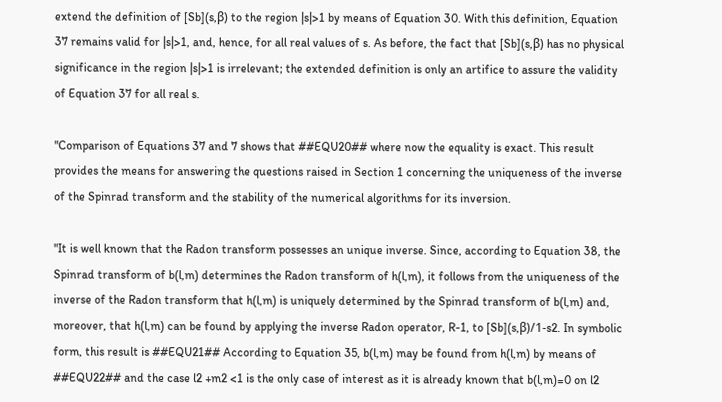extend the definition of [Sb](s,β) to the region |s|>1 by means of Equation 30. With this definition, Equation 37 remains valid for |s|>1, and, hence, for all real values of s. As before, the fact that [Sb](s,β) has no physical significance in the region |s|>1 is irrelevant; the extended definition is only an artifice to assure the validity of Equation 37 for all real s.

"Comparison of Equations 37 and 7 shows that ##EQU20## where now the equality is exact. This result provides the means for answering the questions raised in Section 1 concerning the uniqueness of the inverse of the Spinrad transform and the stability of the numerical algorithms for its inversion.

"It is well known that the Radon transform possesses an unique inverse. Since, according to Equation 38, the Spinrad transform of b(l,m) determines the Radon transform of h(l,m), it follows from the uniqueness of the inverse of the Radon transform that h(l,m) is uniquely determined by the Spinrad transform of b(l,m) and, moreover, that h(l,m) can be found by applying the inverse Radon operator, R-1, to [Sb](s,β)/1-s2. In symbolic form, this result is ##EQU21## According to Equation 35, b(l,m) may be found from h(l,m) by means of ##EQU22## and the case l2 +m2 <1 is the only case of interest as it is already known that b(l,m)=0 on l2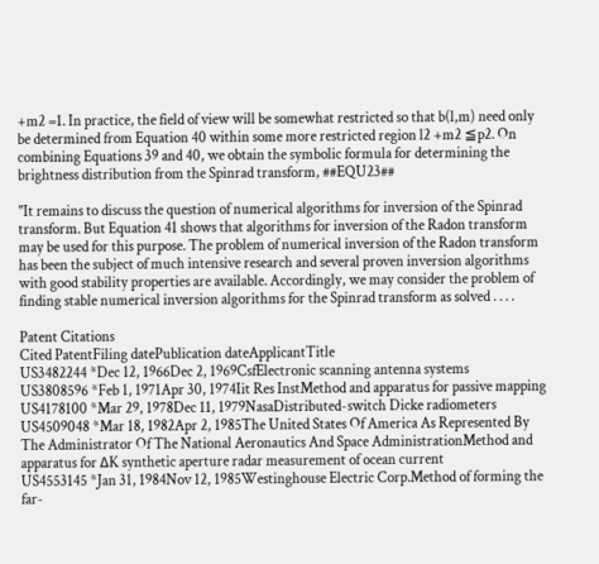+m2 =1. In practice, the field of view will be somewhat restricted so that b(l,m) need only be determined from Equation 40 within some more restricted region l2 +m2 ≦p2. On combining Equations 39 and 40, we obtain the symbolic formula for determining the brightness distribution from the Spinrad transform, ##EQU23##

"It remains to discuss the question of numerical algorithms for inversion of the Spinrad transform. But Equation 41 shows that algorithms for inversion of the Radon transform may be used for this purpose. The problem of numerical inversion of the Radon transform has been the subject of much intensive research and several proven inversion algorithms with good stability properties are available. Accordingly, we may consider the problem of finding stable numerical inversion algorithms for the Spinrad transform as solved . . . .

Patent Citations
Cited PatentFiling datePublication dateApplicantTitle
US3482244 *Dec 12, 1966Dec 2, 1969CsfElectronic scanning antenna systems
US3808596 *Feb 1, 1971Apr 30, 1974Iit Res InstMethod and apparatus for passive mapping
US4178100 *Mar 29, 1978Dec 11, 1979NasaDistributed-switch Dicke radiometers
US4509048 *Mar 18, 1982Apr 2, 1985The United States Of America As Represented By The Administrator Of The National Aeronautics And Space AdministrationMethod and apparatus for ΔK synthetic aperture radar measurement of ocean current
US4553145 *Jan 31, 1984Nov 12, 1985Westinghouse Electric Corp.Method of forming the far-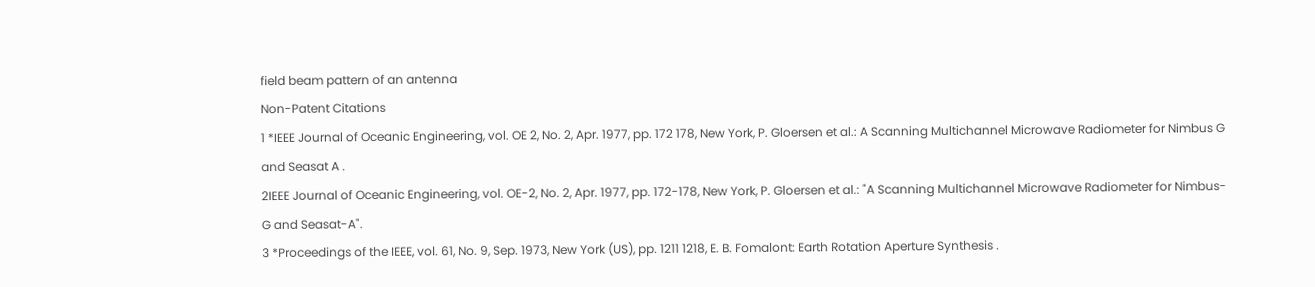field beam pattern of an antenna
Non-Patent Citations
1 *IEEE Journal of Oceanic Engineering, vol. OE 2, No. 2, Apr. 1977, pp. 172 178, New York, P. Gloersen et al.: A Scanning Multichannel Microwave Radiometer for Nimbus G and Seasat A .
2IEEE Journal of Oceanic Engineering, vol. OE-2, No. 2, Apr. 1977, pp. 172-178, New York, P. Gloersen et al.: "A Scanning Multichannel Microwave Radiometer for Nimbus-G and Seasat-A".
3 *Proceedings of the IEEE, vol. 61, No. 9, Sep. 1973, New York (US), pp. 1211 1218, E. B. Fomalont: Earth Rotation Aperture Synthesis .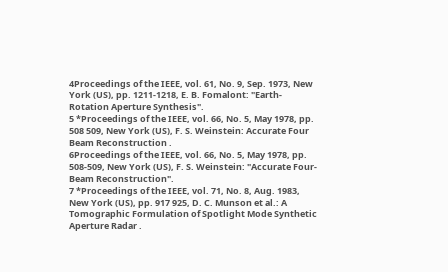4Proceedings of the IEEE, vol. 61, No. 9, Sep. 1973, New York (US), pp. 1211-1218, E. B. Fomalont: "Earth-Rotation Aperture Synthesis".
5 *Proceedings of the IEEE, vol. 66, No. 5, May 1978, pp. 508 509, New York (US), F. S. Weinstein: Accurate Four Beam Reconstruction .
6Proceedings of the IEEE, vol. 66, No. 5, May 1978, pp. 508-509, New York (US), F. S. Weinstein: "Accurate Four-Beam Reconstruction".
7 *Proceedings of the IEEE, vol. 71, No. 8, Aug. 1983, New York (US), pp. 917 925, D. C. Munson et al.: A Tomographic Formulation of Spotlight Mode Synthetic Aperture Radar .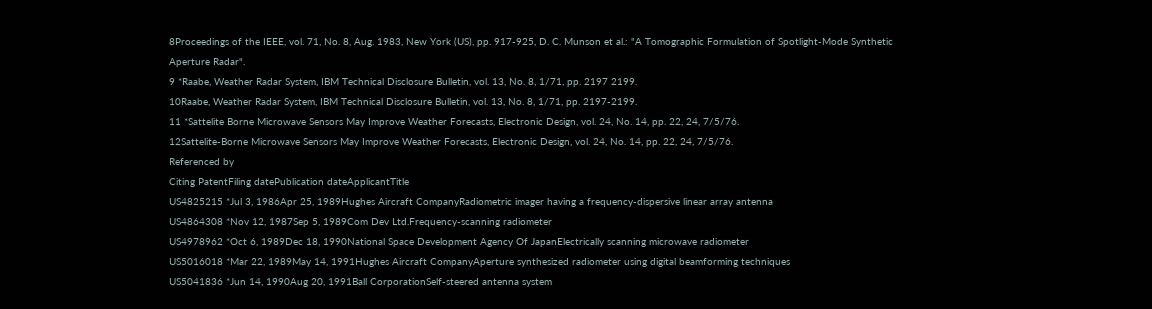8Proceedings of the IEEE, vol. 71, No. 8, Aug. 1983, New York (US), pp. 917-925, D. C. Munson et al.: "A Tomographic Formulation of Spotlight-Mode Synthetic Aperture Radar".
9 *Raabe, Weather Radar System, IBM Technical Disclosure Bulletin, vol. 13, No. 8, 1/71, pp. 2197 2199.
10Raabe, Weather Radar System, IBM Technical Disclosure Bulletin, vol. 13, No. 8, 1/71, pp. 2197-2199.
11 *Sattelite Borne Microwave Sensors May Improve Weather Forecasts, Electronic Design, vol. 24, No. 14, pp. 22, 24, 7/5/76.
12Sattelite-Borne Microwave Sensors May Improve Weather Forecasts, Electronic Design, vol. 24, No. 14, pp. 22, 24, 7/5/76.
Referenced by
Citing PatentFiling datePublication dateApplicantTitle
US4825215 *Jul 3, 1986Apr 25, 1989Hughes Aircraft CompanyRadiometric imager having a frequency-dispersive linear array antenna
US4864308 *Nov 12, 1987Sep 5, 1989Com Dev Ltd.Frequency-scanning radiometer
US4978962 *Oct 6, 1989Dec 18, 1990National Space Development Agency Of JapanElectrically scanning microwave radiometer
US5016018 *Mar 22, 1989May 14, 1991Hughes Aircraft CompanyAperture synthesized radiometer using digital beamforming techniques
US5041836 *Jun 14, 1990Aug 20, 1991Ball CorporationSelf-steered antenna system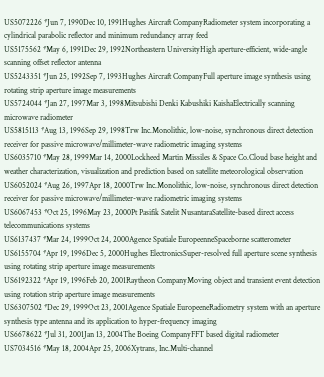US5072226 *Jun 7, 1990Dec 10, 1991Hughes Aircraft CompanyRadiometer system incorporating a cylindrical parabolic reflector and minimum redundancy array feed
US5175562 *May 6, 1991Dec 29, 1992Northeastern UniversityHigh aperture-efficient, wide-angle scanning offset reflector antenna
US5243351 *Jun 25, 1992Sep 7, 1993Hughes Aircraft CompanyFull aperture image synthesis using rotating strip aperture image measurements
US5724044 *Jan 27, 1997Mar 3, 1998Mitsubishi Denki Kabushiki KaishaElectrically scanning microwave radiometer
US5815113 *Aug 13, 1996Sep 29, 1998Trw Inc.Monolithic, low-noise, synchronous direct detection receiver for passive microwave/millimeter-wave radiometric imaging systems
US6035710 *May 28, 1999Mar 14, 2000Lockheed Martin Missiles & Space Co.Cloud base height and weather characterization, visualization and prediction based on satellite meteorological observation
US6052024 *Aug 26, 1997Apr 18, 2000Trw Inc.Monolithic, low-noise, synchronous direct detection receiver for passive microwave/millimeter-wave radiometric imaging systems
US6067453 *Oct 25, 1996May 23, 2000Pt Pasifik Satelit NusantaraSatellite-based direct access telecommunications systems
US6137437 *Mar 24, 1999Oct 24, 2000Agence Spatiale EuropeenneSpaceborne scatterometer
US6155704 *Apr 19, 1996Dec 5, 2000Hughes ElectronicsSuper-resolved full aperture scene synthesis using rotating strip aperture image measurements
US6192322 *Apr 19, 1996Feb 20, 2001Raytheon CompanyMoving object and transient event detection using rotation strip aperture image measurements
US6307502 *Dec 29, 1999Oct 23, 2001Agence Spatiale EuropeeneRadiometry system with an aperture synthesis type antenna and its application to hyper-frequency imaging
US6678622 *Jul 31, 2001Jan 13, 2004The Boeing CompanyFFT based digital radiometer
US7034516 *May 18, 2004Apr 25, 2006Xytrans, Inc.Multi-channel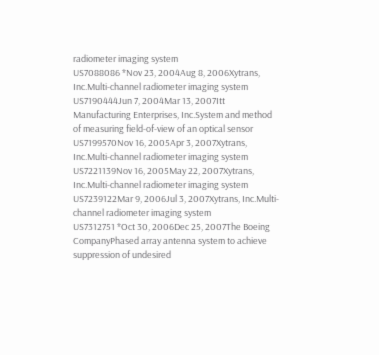radiometer imaging system
US7088086 *Nov 23, 2004Aug 8, 2006Xytrans, Inc.Multi-channel radiometer imaging system
US7190444Jun 7, 2004Mar 13, 2007Itt Manufacturing Enterprises, Inc.System and method of measuring field-of-view of an optical sensor
US7199570Nov 16, 2005Apr 3, 2007Xytrans, Inc.Multi-channel radiometer imaging system
US7221139Nov 16, 2005May 22, 2007Xytrans, Inc.Multi-channel radiometer imaging system
US7239122Mar 9, 2006Jul 3, 2007Xytrans, Inc.Multi-channel radiometer imaging system
US7312751 *Oct 30, 2006Dec 25, 2007The Boeing CompanyPhased array antenna system to achieve suppression of undesired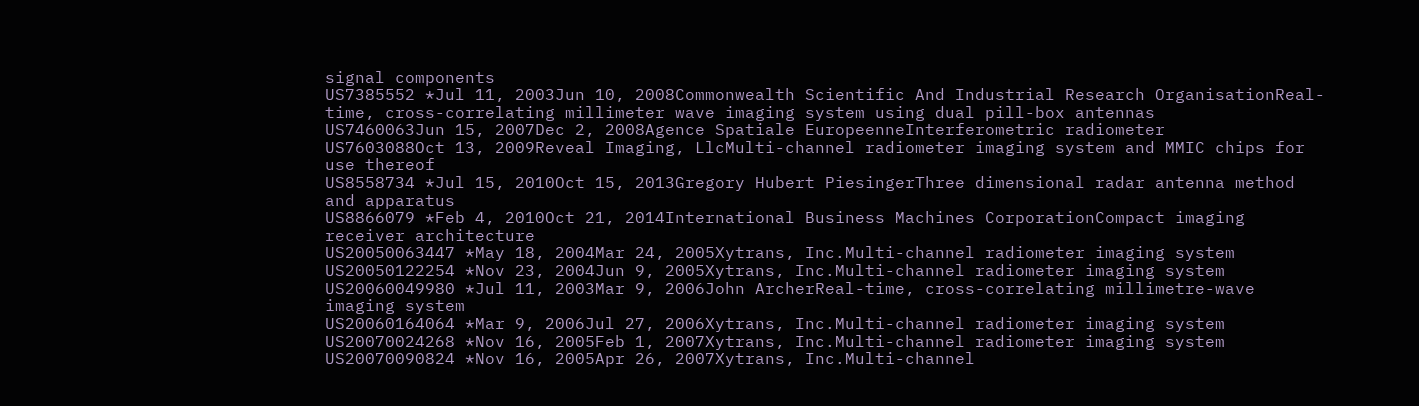signal components
US7385552 *Jul 11, 2003Jun 10, 2008Commonwealth Scientific And Industrial Research OrganisationReal-time, cross-correlating millimeter wave imaging system using dual pill-box antennas
US7460063Jun 15, 2007Dec 2, 2008Agence Spatiale EuropeenneInterferometric radiometer
US7603088Oct 13, 2009Reveal Imaging, LlcMulti-channel radiometer imaging system and MMIC chips for use thereof
US8558734 *Jul 15, 2010Oct 15, 2013Gregory Hubert PiesingerThree dimensional radar antenna method and apparatus
US8866079 *Feb 4, 2010Oct 21, 2014International Business Machines CorporationCompact imaging receiver architecture
US20050063447 *May 18, 2004Mar 24, 2005Xytrans, Inc.Multi-channel radiometer imaging system
US20050122254 *Nov 23, 2004Jun 9, 2005Xytrans, Inc.Multi-channel radiometer imaging system
US20060049980 *Jul 11, 2003Mar 9, 2006John ArcherReal-time, cross-correlating millimetre-wave imaging system
US20060164064 *Mar 9, 2006Jul 27, 2006Xytrans, Inc.Multi-channel radiometer imaging system
US20070024268 *Nov 16, 2005Feb 1, 2007Xytrans, Inc.Multi-channel radiometer imaging system
US20070090824 *Nov 16, 2005Apr 26, 2007Xytrans, Inc.Multi-channel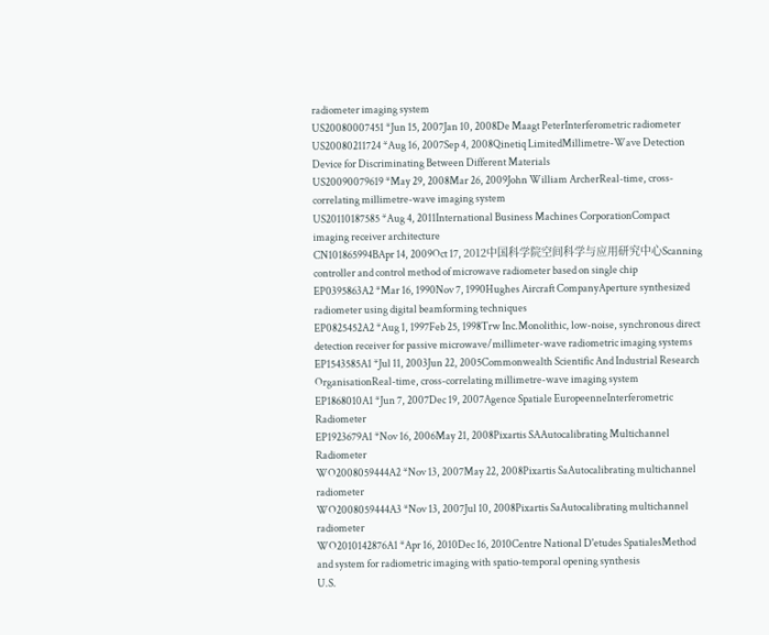radiometer imaging system
US20080007451 *Jun 15, 2007Jan 10, 2008De Maagt PeterInterferometric radiometer
US20080211724 *Aug 16, 2007Sep 4, 2008Qinetiq LimitedMillimetre-Wave Detection Device for Discriminating Between Different Materials
US20090079619 *May 29, 2008Mar 26, 2009John William ArcherReal-time, cross-correlating millimetre-wave imaging system
US20110187585 *Aug 4, 2011International Business Machines CorporationCompact imaging receiver architecture
CN101865994BApr 14, 2009Oct 17, 2012中国科学院空间科学与应用研究中心Scanning controller and control method of microwave radiometer based on single chip
EP0395863A2 *Mar 16, 1990Nov 7, 1990Hughes Aircraft CompanyAperture synthesized radiometer using digital beamforming techniques
EP0825452A2 *Aug 1, 1997Feb 25, 1998Trw Inc.Monolithic, low-noise, synchronous direct detection receiver for passive microwave/millimeter-wave radiometric imaging systems
EP1543585A1 *Jul 11, 2003Jun 22, 2005Commonwealth Scientific And Industrial Research OrganisationReal-time, cross-correlating millimetre-wave imaging system
EP1868010A1 *Jun 7, 2007Dec 19, 2007Agence Spatiale EuropeenneInterferometric Radiometer
EP1923679A1 *Nov 16, 2006May 21, 2008Pixartis SAAutocalibrating Multichannel Radiometer
WO2008059444A2 *Nov 13, 2007May 22, 2008Pixartis SaAutocalibrating multichannel radiometer
WO2008059444A3 *Nov 13, 2007Jul 10, 2008Pixartis SaAutocalibrating multichannel radiometer
WO2010142876A1 *Apr 16, 2010Dec 16, 2010Centre National D'etudes SpatialesMethod and system for radiometric imaging with spatio-temporal opening synthesis
U.S.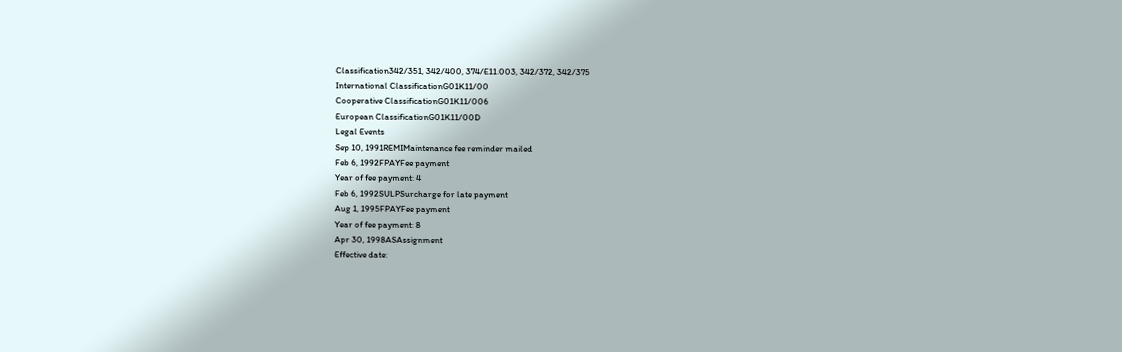Classification342/351, 342/400, 374/E11.003, 342/372, 342/375
International ClassificationG01K11/00
Cooperative ClassificationG01K11/006
European ClassificationG01K11/00D
Legal Events
Sep 10, 1991REMIMaintenance fee reminder mailed
Feb 6, 1992FPAYFee payment
Year of fee payment: 4
Feb 6, 1992SULPSurcharge for late payment
Aug 1, 1995FPAYFee payment
Year of fee payment: 8
Apr 30, 1998ASAssignment
Effective date: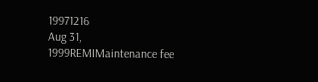19971216
Aug 31, 1999REMIMaintenance fee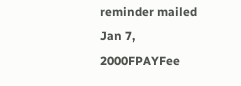reminder mailed
Jan 7, 2000FPAYFee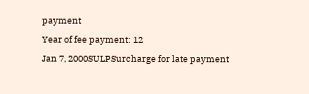payment
Year of fee payment: 12
Jan 7, 2000SULPSurcharge for late payment